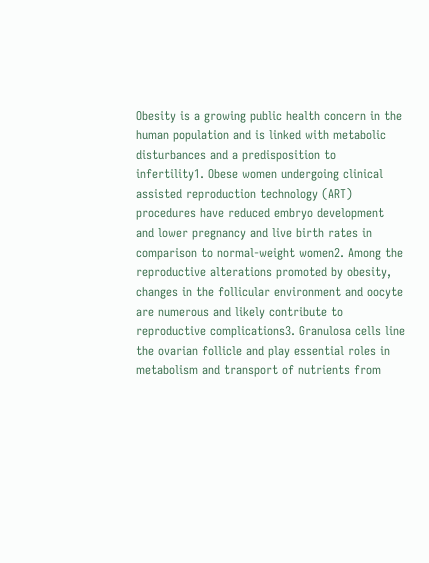Obesity is a growing public health concern in the human population and is linked with metabolic disturbances and a predisposition to infertility1. Obese women undergoing clinical assisted reproduction technology (ART) procedures have reduced embryo development and lower pregnancy and live birth rates in comparison to normal-weight women2. Among the reproductive alterations promoted by obesity, changes in the follicular environment and oocyte are numerous and likely contribute to reproductive complications3. Granulosa cells line the ovarian follicle and play essential roles in metabolism and transport of nutrients from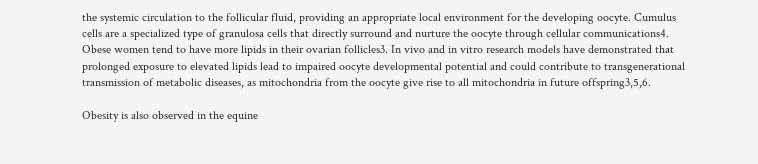the systemic circulation to the follicular fluid, providing an appropriate local environment for the developing oocyte. Cumulus cells are a specialized type of granulosa cells that directly surround and nurture the oocyte through cellular communications4. Obese women tend to have more lipids in their ovarian follicles3. In vivo and in vitro research models have demonstrated that prolonged exposure to elevated lipids lead to impaired oocyte developmental potential and could contribute to transgenerational transmission of metabolic diseases, as mitochondria from the oocyte give rise to all mitochondria in future offspring3,5,6.

Obesity is also observed in the equine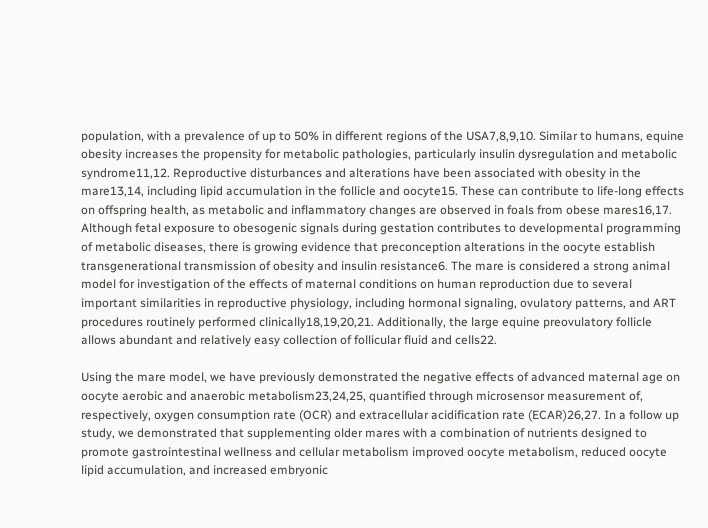population, with a prevalence of up to 50% in different regions of the USA7,8,9,10. Similar to humans, equine obesity increases the propensity for metabolic pathologies, particularly insulin dysregulation and metabolic syndrome11,12. Reproductive disturbances and alterations have been associated with obesity in the mare13,14, including lipid accumulation in the follicle and oocyte15. These can contribute to life-long effects on offspring health, as metabolic and inflammatory changes are observed in foals from obese mares16,17. Although fetal exposure to obesogenic signals during gestation contributes to developmental programming of metabolic diseases, there is growing evidence that preconception alterations in the oocyte establish transgenerational transmission of obesity and insulin resistance6. The mare is considered a strong animal model for investigation of the effects of maternal conditions on human reproduction due to several important similarities in reproductive physiology, including hormonal signaling, ovulatory patterns, and ART procedures routinely performed clinically18,19,20,21. Additionally, the large equine preovulatory follicle allows abundant and relatively easy collection of follicular fluid and cells22.

Using the mare model, we have previously demonstrated the negative effects of advanced maternal age on oocyte aerobic and anaerobic metabolism23,24,25, quantified through microsensor measurement of, respectively, oxygen consumption rate (OCR) and extracellular acidification rate (ECAR)26,27. In a follow up study, we demonstrated that supplementing older mares with a combination of nutrients designed to promote gastrointestinal wellness and cellular metabolism improved oocyte metabolism, reduced oocyte lipid accumulation, and increased embryonic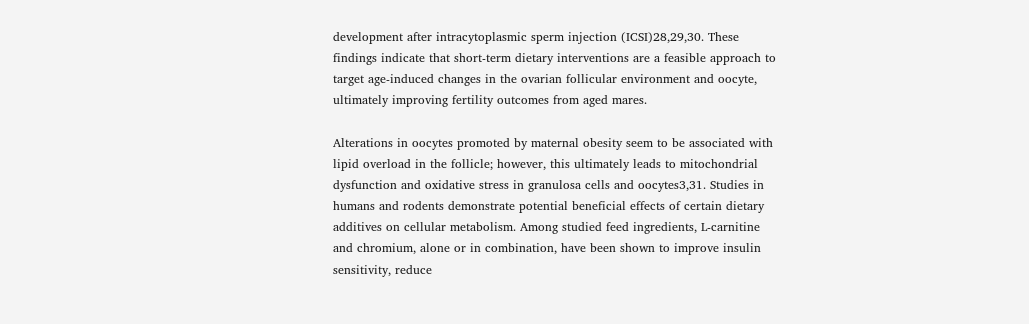development after intracytoplasmic sperm injection (ICSI)28,29,30. These findings indicate that short-term dietary interventions are a feasible approach to target age-induced changes in the ovarian follicular environment and oocyte, ultimately improving fertility outcomes from aged mares.

Alterations in oocytes promoted by maternal obesity seem to be associated with lipid overload in the follicle; however, this ultimately leads to mitochondrial dysfunction and oxidative stress in granulosa cells and oocytes3,31. Studies in humans and rodents demonstrate potential beneficial effects of certain dietary additives on cellular metabolism. Among studied feed ingredients, L-carnitine and chromium, alone or in combination, have been shown to improve insulin sensitivity, reduce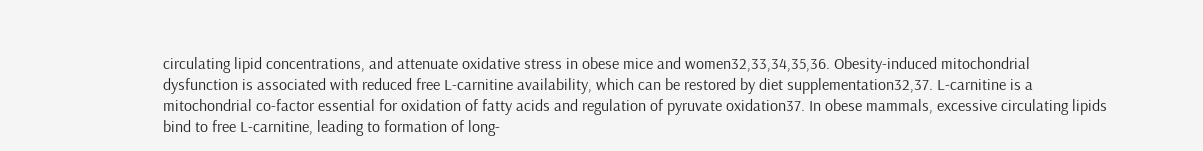circulating lipid concentrations, and attenuate oxidative stress in obese mice and women32,33,34,35,36. Obesity-induced mitochondrial dysfunction is associated with reduced free L-carnitine availability, which can be restored by diet supplementation32,37. L-carnitine is a mitochondrial co-factor essential for oxidation of fatty acids and regulation of pyruvate oxidation37. In obese mammals, excessive circulating lipids bind to free L-carnitine, leading to formation of long-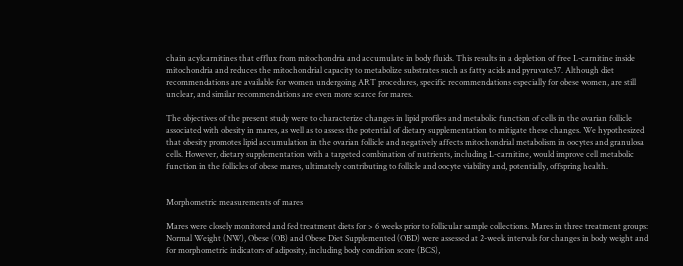chain acylcarnitines that efflux from mitochondria and accumulate in body fluids. This results in a depletion of free L-carnitine inside mitochondria and reduces the mitochondrial capacity to metabolize substrates such as fatty acids and pyruvate37. Although diet recommendations are available for women undergoing ART procedures, specific recommendations especially for obese women, are still unclear, and similar recommendations are even more scarce for mares.

The objectives of the present study were to characterize changes in lipid profiles and metabolic function of cells in the ovarian follicle associated with obesity in mares, as well as to assess the potential of dietary supplementation to mitigate these changes. We hypothesized that obesity promotes lipid accumulation in the ovarian follicle and negatively affects mitochondrial metabolism in oocytes and granulosa cells. However, dietary supplementation with a targeted combination of nutrients, including L-carnitine, would improve cell metabolic function in the follicles of obese mares, ultimately contributing to follicle and oocyte viability and, potentially, offspring health.


Morphometric measurements of mares

Mares were closely monitored and fed treatment diets for > 6 weeks prior to follicular sample collections. Mares in three treatment groups: Normal Weight (NW), Obese (OB) and Obese Diet Supplemented (OBD) were assessed at 2-week intervals for changes in body weight and for morphometric indicators of adiposity, including body condition score (BCS),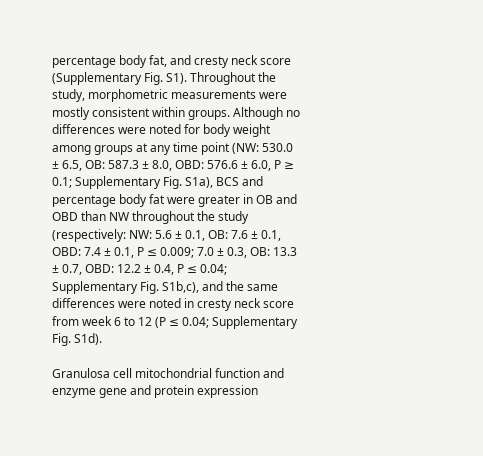percentage body fat, and cresty neck score (Supplementary Fig. S1). Throughout the study, morphometric measurements were mostly consistent within groups. Although no differences were noted for body weight among groups at any time point (NW: 530.0 ± 6.5, OB: 587.3 ± 8.0, OBD: 576.6 ± 6.0, P ≥ 0.1; Supplementary Fig. S1a), BCS and percentage body fat were greater in OB and OBD than NW throughout the study (respectively: NW: 5.6 ± 0.1, OB: 7.6 ± 0.1, OBD: 7.4 ± 0.1, P ≤ 0.009; 7.0 ± 0.3, OB: 13.3 ± 0.7, OBD: 12.2 ± 0.4, P ≤ 0.04; Supplementary Fig. S1b,c), and the same differences were noted in cresty neck score from week 6 to 12 (P ≤ 0.04; Supplementary Fig. S1d).

Granulosa cell mitochondrial function and enzyme gene and protein expression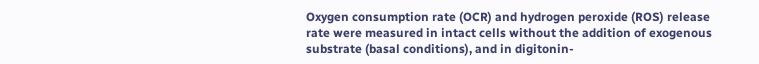Oxygen consumption rate (OCR) and hydrogen peroxide (ROS) release rate were measured in intact cells without the addition of exogenous substrate (basal conditions), and in digitonin-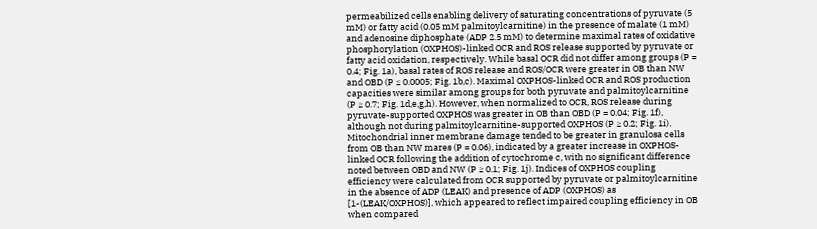permeabilized cells enabling delivery of saturating concentrations of pyruvate (5 mM) or fatty acid (0.05 mM palmitoylcarnitine) in the presence of malate (1 mM) and adenosine diphosphate (ADP 2.5 mM) to determine maximal rates of oxidative phosphorylation (OXPHOS)-linked OCR and ROS release supported by pyruvate or fatty acid oxidation, respectively. While basal OCR did not differ among groups (P = 0.4; Fig. 1a), basal rates of ROS release and ROS/OCR were greater in OB than NW and OBD (P ≤ 0.0005; Fig. 1b,c). Maximal OXPHOS-linked OCR and ROS production capacities were similar among groups for both pyruvate and palmitoylcarnitine (P ≥ 0.7; Fig. 1d,e,g,h). However, when normalized to OCR, ROS release during pyruvate-supported OXPHOS was greater in OB than OBD (P = 0.04; Fig. 1f), although not during palmitoylcarnitine-supported OXPHOS (P ≥ 0.2; Fig. 1i). Mitochondrial inner membrane damage tended to be greater in granulosa cells from OB than NW mares (P = 0.06), indicated by a greater increase in OXPHOS-linked OCR following the addition of cytochrome c, with no significant difference noted between OBD and NW (P ≥ 0.1; Fig. 1j). Indices of OXPHOS coupling efficiency were calculated from OCR supported by pyruvate or palmitoylcarnitine in the absence of ADP (LEAK) and presence of ADP (OXPHOS) as [1-(LEAK/OXPHOS)], which appeared to reflect impaired coupling efficiency in OB when compared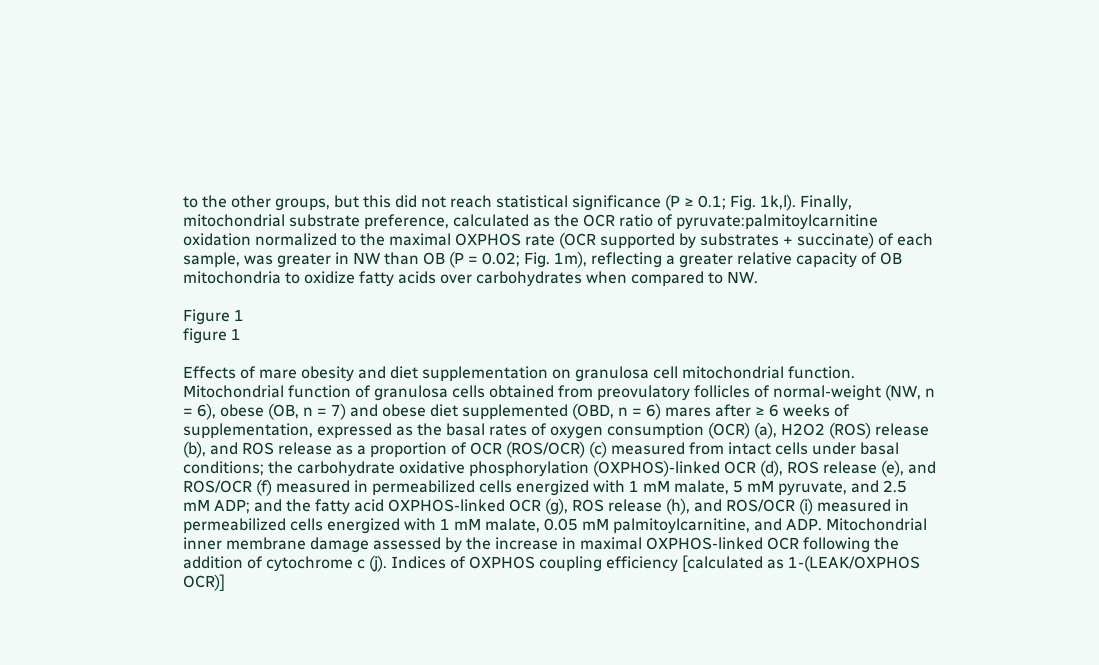to the other groups, but this did not reach statistical significance (P ≥ 0.1; Fig. 1k,l). Finally, mitochondrial substrate preference, calculated as the OCR ratio of pyruvate:palmitoylcarnitine oxidation normalized to the maximal OXPHOS rate (OCR supported by substrates + succinate) of each sample, was greater in NW than OB (P = 0.02; Fig. 1m), reflecting a greater relative capacity of OB mitochondria to oxidize fatty acids over carbohydrates when compared to NW.

Figure 1
figure 1

Effects of mare obesity and diet supplementation on granulosa cell mitochondrial function. Mitochondrial function of granulosa cells obtained from preovulatory follicles of normal-weight (NW, n = 6), obese (OB, n = 7) and obese diet supplemented (OBD, n = 6) mares after ≥ 6 weeks of supplementation, expressed as the basal rates of oxygen consumption (OCR) (a), H2O2 (ROS) release (b), and ROS release as a proportion of OCR (ROS/OCR) (c) measured from intact cells under basal conditions; the carbohydrate oxidative phosphorylation (OXPHOS)-linked OCR (d), ROS release (e), and ROS/OCR (f) measured in permeabilized cells energized with 1 mM malate, 5 mM pyruvate, and 2.5 mM ADP; and the fatty acid OXPHOS-linked OCR (g), ROS release (h), and ROS/OCR (i) measured in permeabilized cells energized with 1 mM malate, 0.05 mM palmitoylcarnitine, and ADP. Mitochondrial inner membrane damage assessed by the increase in maximal OXPHOS-linked OCR following the addition of cytochrome c (j). Indices of OXPHOS coupling efficiency [calculated as 1-(LEAK/OXPHOS OCR)]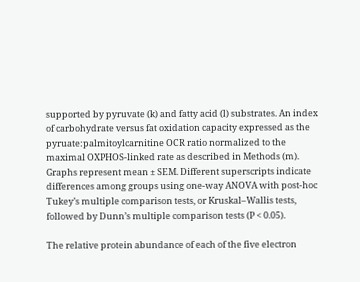supported by pyruvate (k) and fatty acid (l) substrates. An index of carbohydrate versus fat oxidation capacity expressed as the pyruate:palmitoylcarnitine OCR ratio normalized to the maximal OXPHOS-linked rate as described in Methods (m). Graphs represent mean ± SEM. Different superscripts indicate differences among groups using one-way ANOVA with post-hoc Tukey’s multiple comparison tests, or Kruskal–Wallis tests, followed by Dunn’s multiple comparison tests (P < 0.05).

The relative protein abundance of each of the five electron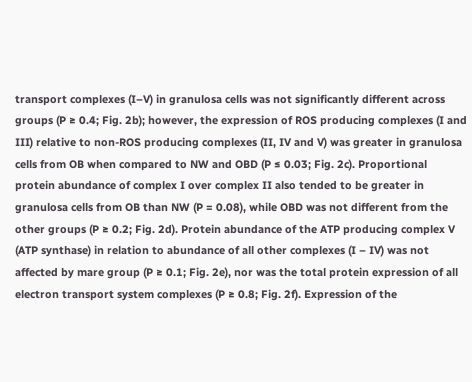transport complexes (I–V) in granulosa cells was not significantly different across groups (P ≥ 0.4; Fig. 2b); however, the expression of ROS producing complexes (I and III) relative to non-ROS producing complexes (II, IV and V) was greater in granulosa cells from OB when compared to NW and OBD (P ≤ 0.03; Fig. 2c). Proportional protein abundance of complex I over complex II also tended to be greater in granulosa cells from OB than NW (P = 0.08), while OBD was not different from the other groups (P ≥ 0.2; Fig. 2d). Protein abundance of the ATP producing complex V (ATP synthase) in relation to abundance of all other complexes (I – IV) was not affected by mare group (P ≥ 0.1; Fig. 2e), nor was the total protein expression of all electron transport system complexes (P ≥ 0.8; Fig. 2f). Expression of the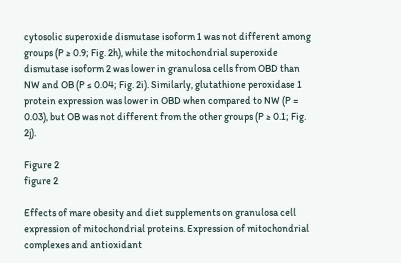cytosolic superoxide dismutase isoform 1 was not different among groups (P ≥ 0.9; Fig. 2h), while the mitochondrial superoxide dismutase isoform 2 was lower in granulosa cells from OBD than NW and OB (P ≤ 0.04; Fig. 2i). Similarly, glutathione peroxidase 1 protein expression was lower in OBD when compared to NW (P = 0.03), but OB was not different from the other groups (P ≥ 0.1; Fig. 2j).

Figure 2
figure 2

Effects of mare obesity and diet supplements on granulosa cell expression of mitochondrial proteins. Expression of mitochondrial complexes and antioxidant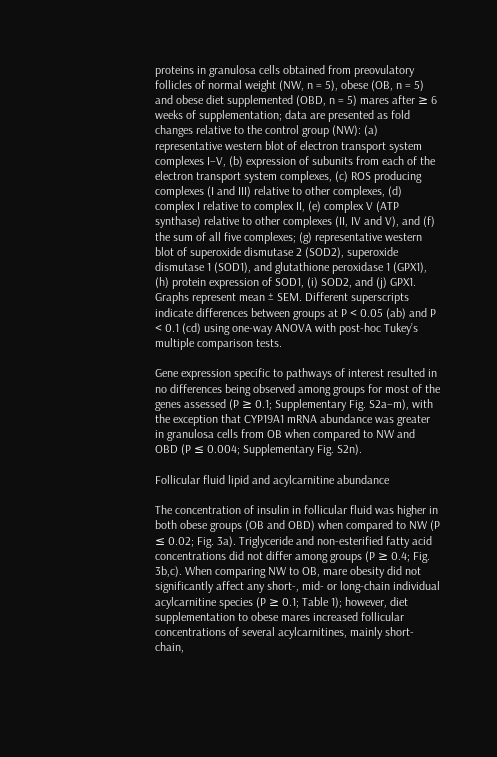proteins in granulosa cells obtained from preovulatory follicles of normal weight (NW, n = 5), obese (OB, n = 5) and obese diet supplemented (OBD, n = 5) mares after ≥ 6 weeks of supplementation; data are presented as fold changes relative to the control group (NW): (a) representative western blot of electron transport system complexes I–V, (b) expression of subunits from each of the electron transport system complexes, (c) ROS producing complexes (I and III) relative to other complexes, (d) complex I relative to complex II, (e) complex V (ATP synthase) relative to other complexes (II, IV and V), and (f) the sum of all five complexes; (g) representative western blot of superoxide dismutase 2 (SOD2), superoxide dismutase 1 (SOD1), and glutathione peroxidase 1 (GPX1), (h) protein expression of SOD1, (i) SOD2, and (j) GPX1. Graphs represent mean ± SEM. Different superscripts indicate differences between groups at P < 0.05 (ab) and P < 0.1 (cd) using one-way ANOVA with post-hoc Tukey’s multiple comparison tests.

Gene expression specific to pathways of interest resulted in no differences being observed among groups for most of the genes assessed (P ≥ 0.1; Supplementary Fig. S2a–m), with the exception that CYP19A1 mRNA abundance was greater in granulosa cells from OB when compared to NW and OBD (P ≤ 0.004; Supplementary Fig. S2n).

Follicular fluid lipid and acylcarnitine abundance

The concentration of insulin in follicular fluid was higher in both obese groups (OB and OBD) when compared to NW (P ≤ 0.02; Fig. 3a). Triglyceride and non-esterified fatty acid concentrations did not differ among groups (P ≥ 0.4; Fig. 3b,c). When comparing NW to OB, mare obesity did not significantly affect any short-, mid- or long-chain individual acylcarnitine species (P ≥ 0.1; Table 1); however, diet supplementation to obese mares increased follicular concentrations of several acylcarnitines, mainly short-chain,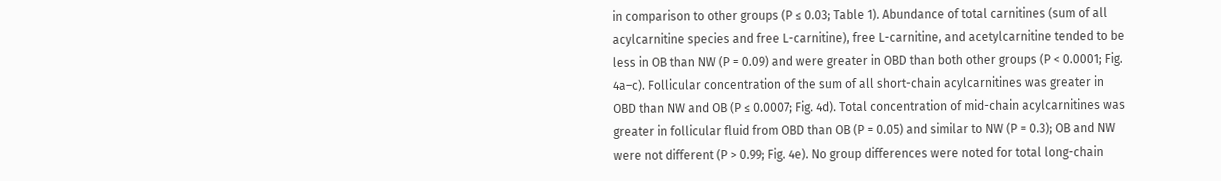in comparison to other groups (P ≤ 0.03; Table 1). Abundance of total carnitines (sum of all acylcarnitine species and free L-carnitine), free L-carnitine, and acetylcarnitine tended to be less in OB than NW (P = 0.09) and were greater in OBD than both other groups (P < 0.0001; Fig. 4a–c). Follicular concentration of the sum of all short-chain acylcarnitines was greater in OBD than NW and OB (P ≤ 0.0007; Fig. 4d). Total concentration of mid-chain acylcarnitines was greater in follicular fluid from OBD than OB (P = 0.05) and similar to NW (P = 0.3); OB and NW were not different (P > 0.99; Fig. 4e). No group differences were noted for total long-chain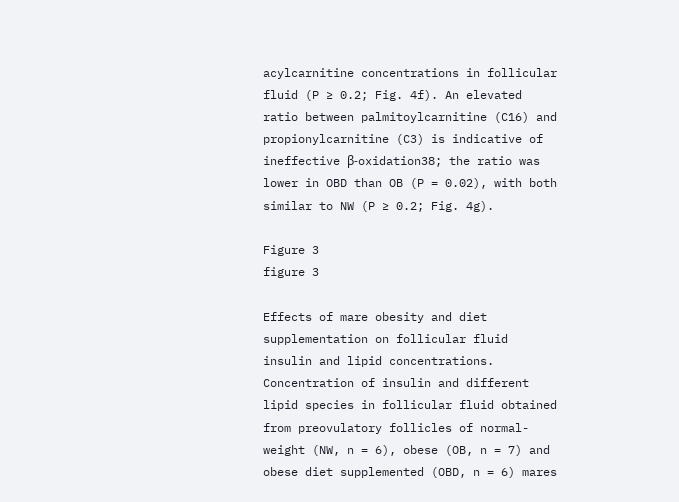acylcarnitine concentrations in follicular fluid (P ≥ 0.2; Fig. 4f). An elevated ratio between palmitoylcarnitine (C16) and propionylcarnitine (C3) is indicative of ineffective β-oxidation38; the ratio was lower in OBD than OB (P = 0.02), with both similar to NW (P ≥ 0.2; Fig. 4g).

Figure 3
figure 3

Effects of mare obesity and diet supplementation on follicular fluid insulin and lipid concentrations. Concentration of insulin and different lipid species in follicular fluid obtained from preovulatory follicles of normal-weight (NW, n = 6), obese (OB, n = 7) and obese diet supplemented (OBD, n = 6) mares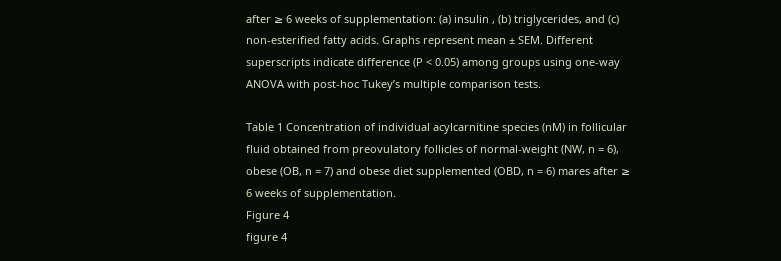after ≥ 6 weeks of supplementation: (a) insulin , (b) triglycerides, and (c) non-esterified fatty acids. Graphs represent mean ± SEM. Different superscripts indicate difference (P < 0.05) among groups using one-way ANOVA with post-hoc Tukey’s multiple comparison tests.

Table 1 Concentration of individual acylcarnitine species (nM) in follicular fluid obtained from preovulatory follicles of normal-weight (NW, n = 6), obese (OB, n = 7) and obese diet supplemented (OBD, n = 6) mares after ≥ 6 weeks of supplementation.
Figure 4
figure 4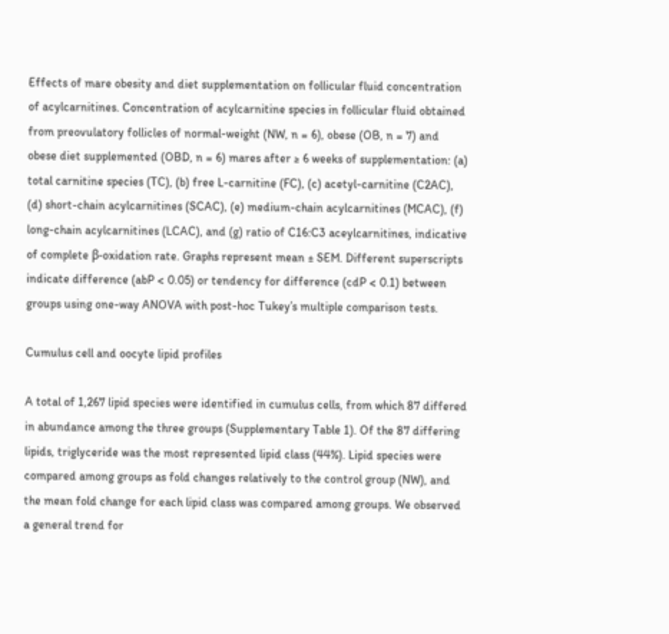Effects of mare obesity and diet supplementation on follicular fluid concentration of acylcarnitines. Concentration of acylcarnitine species in follicular fluid obtained from preovulatory follicles of normal-weight (NW, n = 6), obese (OB, n = 7) and obese diet supplemented (OBD, n = 6) mares after ≥ 6 weeks of supplementation: (a) total carnitine species (TC), (b) free L-carnitine (FC), (c) acetyl-carnitine (C2AC), (d) short-chain acylcarnitines (SCAC), (e) medium-chain acylcarnitines (MCAC), (f) long-chain acylcarnitines (LCAC), and (g) ratio of C16:C3 aceylcarnitines, indicative of complete β-oxidation rate. Graphs represent mean ± SEM. Different superscripts indicate difference (abP < 0.05) or tendency for difference (cdP < 0.1) between groups using one-way ANOVA with post-hoc Tukey’s multiple comparison tests.

Cumulus cell and oocyte lipid profiles

A total of 1,267 lipid species were identified in cumulus cells, from which 87 differed in abundance among the three groups (Supplementary Table 1). Of the 87 differing lipids, triglyceride was the most represented lipid class (44%). Lipid species were compared among groups as fold changes relatively to the control group (NW), and the mean fold change for each lipid class was compared among groups. We observed a general trend for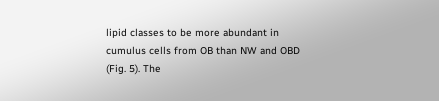lipid classes to be more abundant in cumulus cells from OB than NW and OBD (Fig. 5). The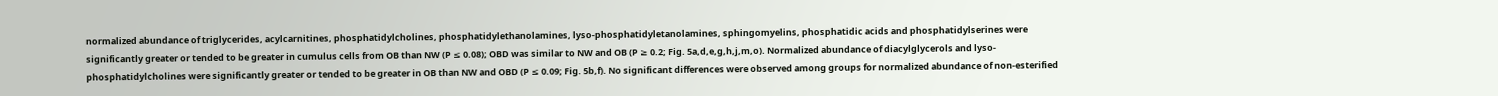normalized abundance of triglycerides, acylcarnitines, phosphatidylcholines, phosphatidylethanolamines, lyso-phosphatidyletanolamines, sphingomyelins, phosphatidic acids and phosphatidylserines were significantly greater or tended to be greater in cumulus cells from OB than NW (P ≤ 0.08); OBD was similar to NW and OB (P ≥ 0.2; Fig. 5a,d,e,g,h,j,m,o). Normalized abundance of diacylglycerols and lyso-phosphatidylcholines were significantly greater or tended to be greater in OB than NW and OBD (P ≤ 0.09; Fig. 5b,f). No significant differences were observed among groups for normalized abundance of non-esterified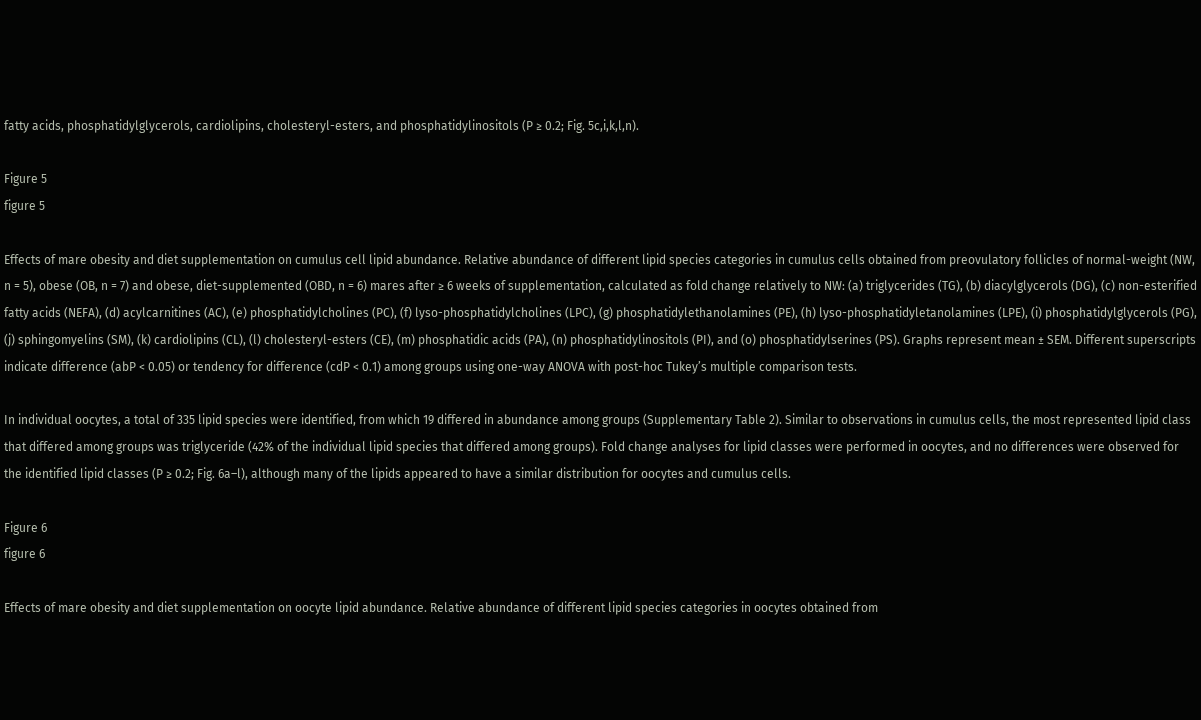fatty acids, phosphatidylglycerols, cardiolipins, cholesteryl-esters, and phosphatidylinositols (P ≥ 0.2; Fig. 5c,i,k,l,n).

Figure 5
figure 5

Effects of mare obesity and diet supplementation on cumulus cell lipid abundance. Relative abundance of different lipid species categories in cumulus cells obtained from preovulatory follicles of normal-weight (NW, n = 5), obese (OB, n = 7) and obese, diet-supplemented (OBD, n = 6) mares after ≥ 6 weeks of supplementation, calculated as fold change relatively to NW: (a) triglycerides (TG), (b) diacylglycerols (DG), (c) non-esterified fatty acids (NEFA), (d) acylcarnitines (AC), (e) phosphatidylcholines (PC), (f) lyso-phosphatidylcholines (LPC), (g) phosphatidylethanolamines (PE), (h) lyso-phosphatidyletanolamines (LPE), (i) phosphatidylglycerols (PG), (j) sphingomyelins (SM), (k) cardiolipins (CL), (l) cholesteryl-esters (CE), (m) phosphatidic acids (PA), (n) phosphatidylinositols (PI), and (o) phosphatidylserines (PS). Graphs represent mean ± SEM. Different superscripts indicate difference (abP < 0.05) or tendency for difference (cdP < 0.1) among groups using one-way ANOVA with post-hoc Tukey’s multiple comparison tests.

In individual oocytes, a total of 335 lipid species were identified, from which 19 differed in abundance among groups (Supplementary Table 2). Similar to observations in cumulus cells, the most represented lipid class that differed among groups was triglyceride (42% of the individual lipid species that differed among groups). Fold change analyses for lipid classes were performed in oocytes, and no differences were observed for the identified lipid classes (P ≥ 0.2; Fig. 6a–l), although many of the lipids appeared to have a similar distribution for oocytes and cumulus cells.

Figure 6
figure 6

Effects of mare obesity and diet supplementation on oocyte lipid abundance. Relative abundance of different lipid species categories in oocytes obtained from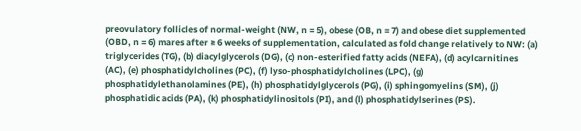preovulatory follicles of normal-weight (NW, n = 5), obese (OB, n = 7) and obese diet supplemented (OBD, n = 6) mares after ≥ 6 weeks of supplementation, calculated as fold change relatively to NW: (a) triglycerides (TG), (b) diacylglycerols (DG), (c) non-esterified fatty acids (NEFA), (d) acylcarnitines (AC), (e) phosphatidylcholines (PC), (f) lyso-phosphatidylcholines (LPC), (g) phosphatidylethanolamines (PE), (h) phosphatidylglycerols (PG), (i) sphingomyelins (SM), (j) phosphatidic acids (PA), (k) phosphatidylinositols (PI), and (l) phosphatidylserines (PS).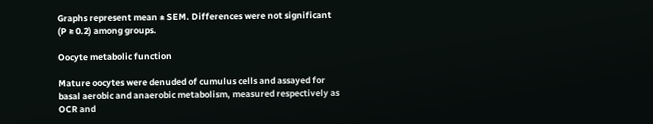Graphs represent mean ± SEM. Differences were not significant (P ≥ 0.2) among groups.

Oocyte metabolic function

Mature oocytes were denuded of cumulus cells and assayed for basal aerobic and anaerobic metabolism, measured respectively as OCR and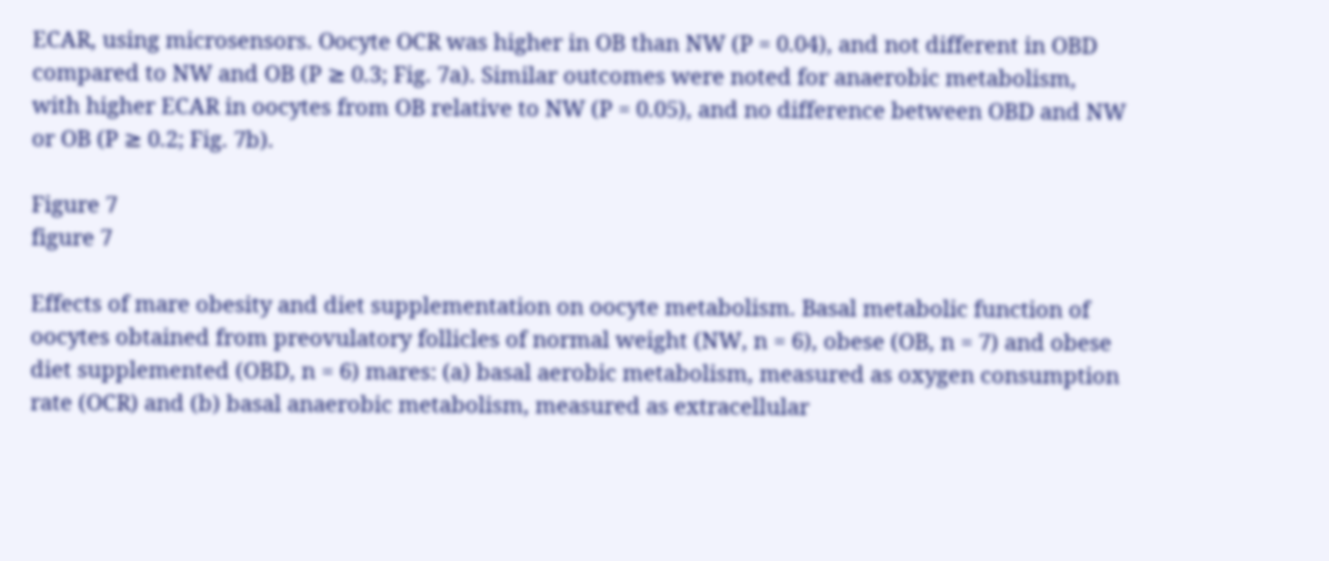ECAR, using microsensors. Oocyte OCR was higher in OB than NW (P = 0.04), and not different in OBD compared to NW and OB (P ≥ 0.3; Fig. 7a). Similar outcomes were noted for anaerobic metabolism, with higher ECAR in oocytes from OB relative to NW (P = 0.05), and no difference between OBD and NW or OB (P ≥ 0.2; Fig. 7b).

Figure 7
figure 7

Effects of mare obesity and diet supplementation on oocyte metabolism. Basal metabolic function of oocytes obtained from preovulatory follicles of normal weight (NW, n = 6), obese (OB, n = 7) and obese diet supplemented (OBD, n = 6) mares: (a) basal aerobic metabolism, measured as oxygen consumption rate (OCR) and (b) basal anaerobic metabolism, measured as extracellular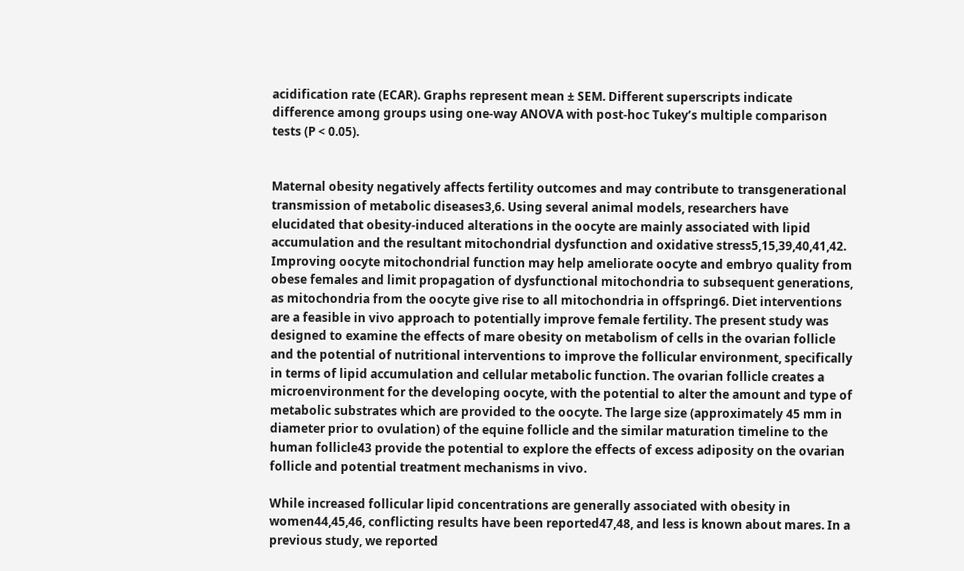acidification rate (ECAR). Graphs represent mean ± SEM. Different superscripts indicate difference among groups using one-way ANOVA with post-hoc Tukey’s multiple comparison tests (P < 0.05).


Maternal obesity negatively affects fertility outcomes and may contribute to transgenerational transmission of metabolic diseases3,6. Using several animal models, researchers have elucidated that obesity-induced alterations in the oocyte are mainly associated with lipid accumulation and the resultant mitochondrial dysfunction and oxidative stress5,15,39,40,41,42. Improving oocyte mitochondrial function may help ameliorate oocyte and embryo quality from obese females and limit propagation of dysfunctional mitochondria to subsequent generations, as mitochondria from the oocyte give rise to all mitochondria in offspring6. Diet interventions are a feasible in vivo approach to potentially improve female fertility. The present study was designed to examine the effects of mare obesity on metabolism of cells in the ovarian follicle and the potential of nutritional interventions to improve the follicular environment, specifically in terms of lipid accumulation and cellular metabolic function. The ovarian follicle creates a microenvironment for the developing oocyte, with the potential to alter the amount and type of metabolic substrates which are provided to the oocyte. The large size (approximately 45 mm in diameter prior to ovulation) of the equine follicle and the similar maturation timeline to the human follicle43 provide the potential to explore the effects of excess adiposity on the ovarian follicle and potential treatment mechanisms in vivo.

While increased follicular lipid concentrations are generally associated with obesity in women44,45,46, conflicting results have been reported47,48, and less is known about mares. In a previous study, we reported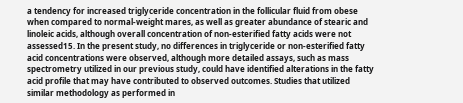a tendency for increased triglyceride concentration in the follicular fluid from obese when compared to normal-weight mares, as well as greater abundance of stearic and linoleic acids, although overall concentration of non-esterified fatty acids were not assessed15. In the present study, no differences in triglyceride or non-esterified fatty acid concentrations were observed, although more detailed assays, such as mass spectrometry utilized in our previous study, could have identified alterations in the fatty acid profile that may have contributed to observed outcomes. Studies that utilized similar methodology as performed in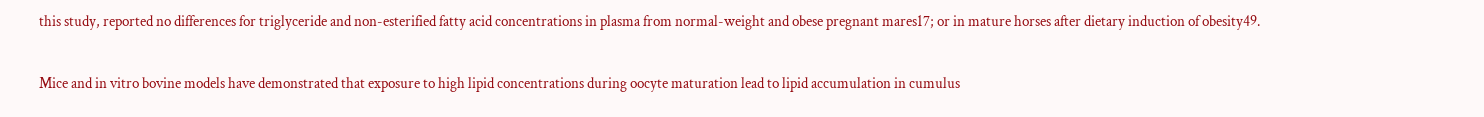this study, reported no differences for triglyceride and non-esterified fatty acid concentrations in plasma from normal-weight and obese pregnant mares17; or in mature horses after dietary induction of obesity49.

Mice and in vitro bovine models have demonstrated that exposure to high lipid concentrations during oocyte maturation lead to lipid accumulation in cumulus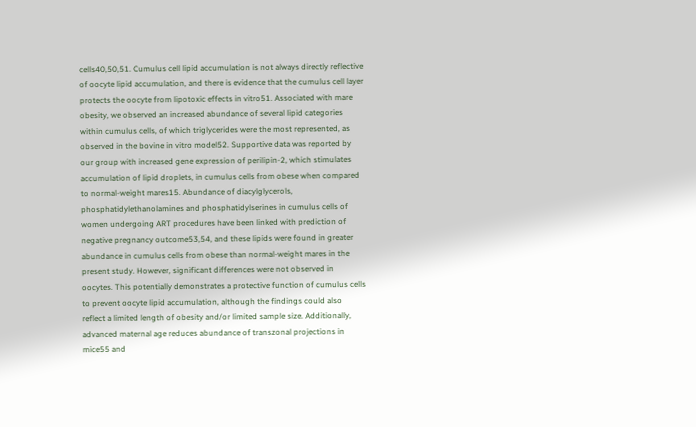cells40,50,51. Cumulus cell lipid accumulation is not always directly reflective of oocyte lipid accumulation, and there is evidence that the cumulus cell layer protects the oocyte from lipotoxic effects in vitro51. Associated with mare obesity, we observed an increased abundance of several lipid categories within cumulus cells, of which triglycerides were the most represented, as observed in the bovine in vitro model52. Supportive data was reported by our group with increased gene expression of perilipin-2, which stimulates accumulation of lipid droplets, in cumulus cells from obese when compared to normal-weight mares15. Abundance of diacylglycerols, phosphatidylethanolamines and phosphatidylserines in cumulus cells of women undergoing ART procedures have been linked with prediction of negative pregnancy outcome53,54, and these lipids were found in greater abundance in cumulus cells from obese than normal-weight mares in the present study. However, significant differences were not observed in oocytes. This potentially demonstrates a protective function of cumulus cells to prevent oocyte lipid accumulation, although the findings could also reflect a limited length of obesity and/or limited sample size. Additionally, advanced maternal age reduces abundance of transzonal projections in mice55 and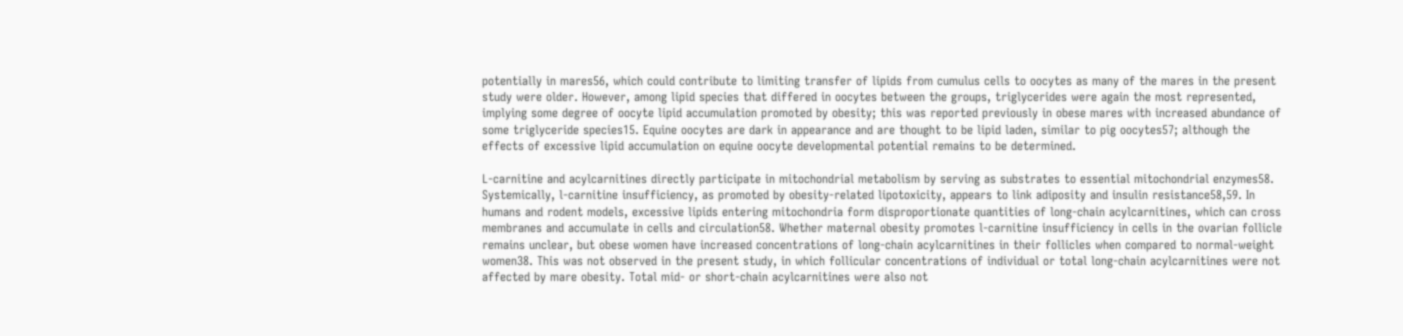potentially in mares56, which could contribute to limiting transfer of lipids from cumulus cells to oocytes as many of the mares in the present study were older. However, among lipid species that differed in oocytes between the groups, triglycerides were again the most represented, implying some degree of oocyte lipid accumulation promoted by obesity; this was reported previously in obese mares with increased abundance of some triglyceride species15. Equine oocytes are dark in appearance and are thought to be lipid laden, similar to pig oocytes57; although the effects of excessive lipid accumulation on equine oocyte developmental potential remains to be determined.

L-carnitine and acylcarnitines directly participate in mitochondrial metabolism by serving as substrates to essential mitochondrial enzymes58. Systemically, l-carnitine insufficiency, as promoted by obesity-related lipotoxicity, appears to link adiposity and insulin resistance58,59. In humans and rodent models, excessive lipids entering mitochondria form disproportionate quantities of long-chain acylcarnitines, which can cross membranes and accumulate in cells and circulation58. Whether maternal obesity promotes l-carnitine insufficiency in cells in the ovarian follicle remains unclear, but obese women have increased concentrations of long-chain acylcarnitines in their follicles when compared to normal-weight women38. This was not observed in the present study, in which follicular concentrations of individual or total long-chain acylcarnitines were not affected by mare obesity. Total mid- or short-chain acylcarnitines were also not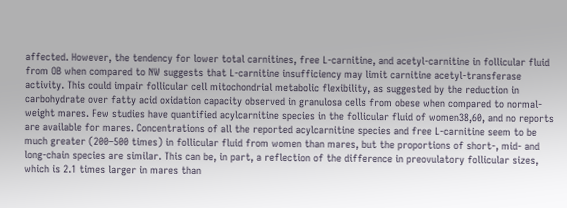affected. However, the tendency for lower total carnitines, free L-carnitine, and acetyl-carnitine in follicular fluid from OB when compared to NW suggests that L-carnitine insufficiency may limit carnitine acetyl-transferase activity. This could impair follicular cell mitochondrial metabolic flexibility, as suggested by the reduction in carbohydrate over fatty acid oxidation capacity observed in granulosa cells from obese when compared to normal-weight mares. Few studies have quantified acylcarnitine species in the follicular fluid of women38,60, and no reports are available for mares. Concentrations of all the reported acylcarnitine species and free L-carnitine seem to be much greater (200–500 times) in follicular fluid from women than mares, but the proportions of short-, mid- and long-chain species are similar. This can be, in part, a reflection of the difference in preovulatory follicular sizes, which is 2.1 times larger in mares than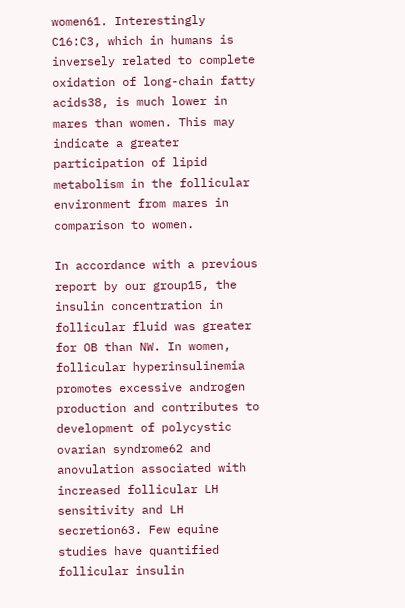women61. Interestingly C16:C3, which in humans is inversely related to complete oxidation of long-chain fatty acids38, is much lower in mares than women. This may indicate a greater participation of lipid metabolism in the follicular environment from mares in comparison to women.

In accordance with a previous report by our group15, the insulin concentration in follicular fluid was greater for OB than NW. In women, follicular hyperinsulinemia promotes excessive androgen production and contributes to development of polycystic ovarian syndrome62 and anovulation associated with increased follicular LH sensitivity and LH secretion63. Few equine studies have quantified follicular insulin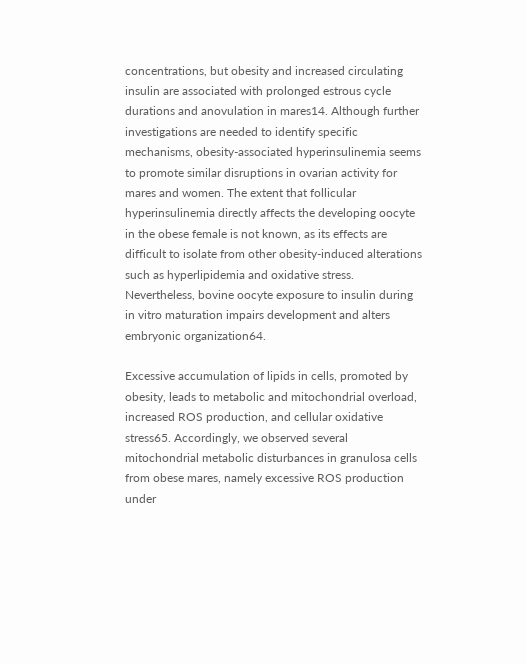concentrations, but obesity and increased circulating insulin are associated with prolonged estrous cycle durations and anovulation in mares14. Although further investigations are needed to identify specific mechanisms, obesity-associated hyperinsulinemia seems to promote similar disruptions in ovarian activity for mares and women. The extent that follicular hyperinsulinemia directly affects the developing oocyte in the obese female is not known, as its effects are difficult to isolate from other obesity-induced alterations such as hyperlipidemia and oxidative stress. Nevertheless, bovine oocyte exposure to insulin during in vitro maturation impairs development and alters embryonic organization64.

Excessive accumulation of lipids in cells, promoted by obesity, leads to metabolic and mitochondrial overload, increased ROS production, and cellular oxidative stress65. Accordingly, we observed several mitochondrial metabolic disturbances in granulosa cells from obese mares, namely excessive ROS production under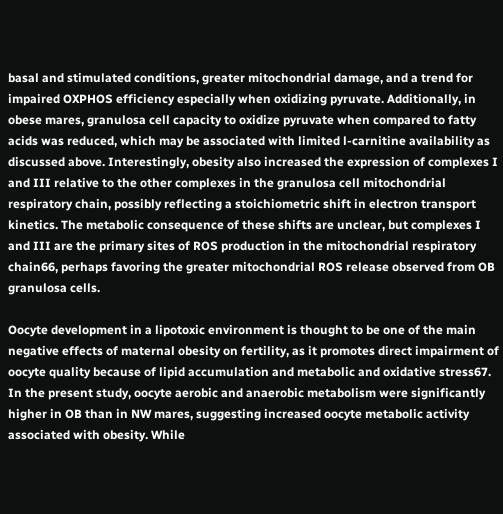basal and stimulated conditions, greater mitochondrial damage, and a trend for impaired OXPHOS efficiency especially when oxidizing pyruvate. Additionally, in obese mares, granulosa cell capacity to oxidize pyruvate when compared to fatty acids was reduced, which may be associated with limited l-carnitine availability as discussed above. Interestingly, obesity also increased the expression of complexes I and III relative to the other complexes in the granulosa cell mitochondrial respiratory chain, possibly reflecting a stoichiometric shift in electron transport kinetics. The metabolic consequence of these shifts are unclear, but complexes I and III are the primary sites of ROS production in the mitochondrial respiratory chain66, perhaps favoring the greater mitochondrial ROS release observed from OB granulosa cells.

Oocyte development in a lipotoxic environment is thought to be one of the main negative effects of maternal obesity on fertility, as it promotes direct impairment of oocyte quality because of lipid accumulation and metabolic and oxidative stress67. In the present study, oocyte aerobic and anaerobic metabolism were significantly higher in OB than in NW mares, suggesting increased oocyte metabolic activity associated with obesity. While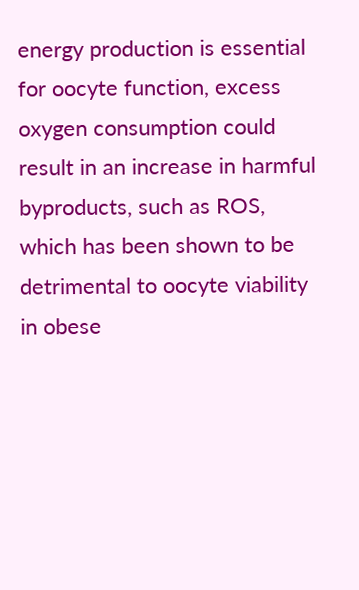energy production is essential for oocyte function, excess oxygen consumption could result in an increase in harmful byproducts, such as ROS, which has been shown to be detrimental to oocyte viability in obese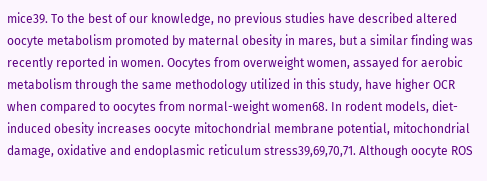mice39. To the best of our knowledge, no previous studies have described altered oocyte metabolism promoted by maternal obesity in mares, but a similar finding was recently reported in women. Oocytes from overweight women, assayed for aerobic metabolism through the same methodology utilized in this study, have higher OCR when compared to oocytes from normal-weight women68. In rodent models, diet-induced obesity increases oocyte mitochondrial membrane potential, mitochondrial damage, oxidative and endoplasmic reticulum stress39,69,70,71. Although oocyte ROS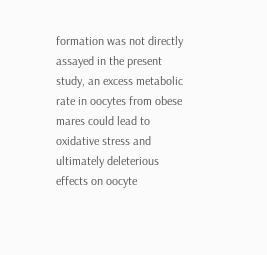formation was not directly assayed in the present study, an excess metabolic rate in oocytes from obese mares could lead to oxidative stress and ultimately deleterious effects on oocyte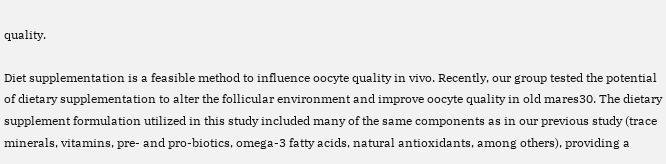quality.

Diet supplementation is a feasible method to influence oocyte quality in vivo. Recently, our group tested the potential of dietary supplementation to alter the follicular environment and improve oocyte quality in old mares30. The dietary supplement formulation utilized in this study included many of the same components as in our previous study (trace minerals, vitamins, pre- and pro-biotics, omega-3 fatty acids, natural antioxidants, among others), providing a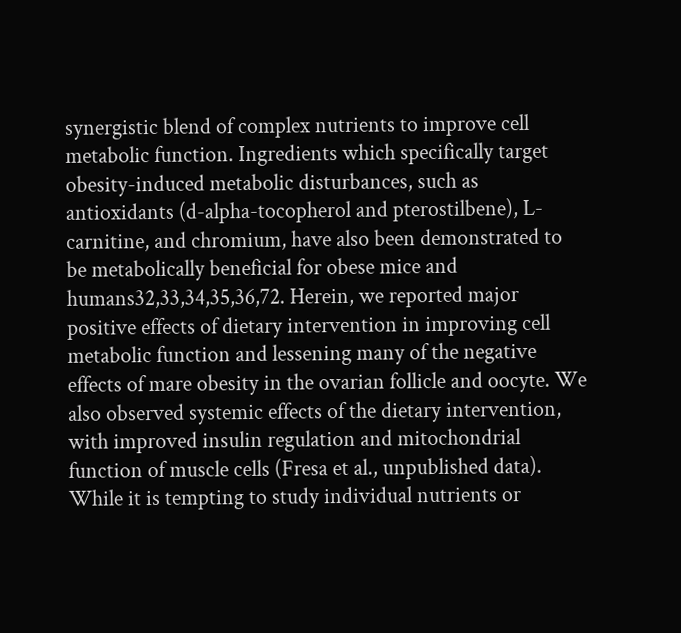synergistic blend of complex nutrients to improve cell metabolic function. Ingredients which specifically target obesity-induced metabolic disturbances, such as antioxidants (d-alpha-tocopherol and pterostilbene), L-carnitine, and chromium, have also been demonstrated to be metabolically beneficial for obese mice and humans32,33,34,35,36,72. Herein, we reported major positive effects of dietary intervention in improving cell metabolic function and lessening many of the negative effects of mare obesity in the ovarian follicle and oocyte. We also observed systemic effects of the dietary intervention, with improved insulin regulation and mitochondrial function of muscle cells (Fresa et al., unpublished data). While it is tempting to study individual nutrients or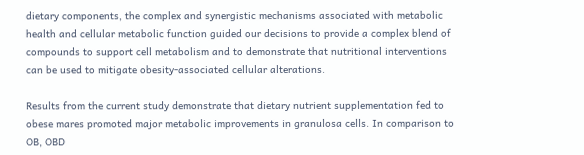dietary components, the complex and synergistic mechanisms associated with metabolic health and cellular metabolic function guided our decisions to provide a complex blend of compounds to support cell metabolism and to demonstrate that nutritional interventions can be used to mitigate obesity-associated cellular alterations.

Results from the current study demonstrate that dietary nutrient supplementation fed to obese mares promoted major metabolic improvements in granulosa cells. In comparison to OB, OBD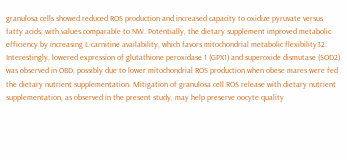granulosa cells showed reduced ROS production and increased capacity to oxidize pyruvate versus fatty acids, with values comparable to NW. Potentially, the dietary supplement improved metabolic efficiency by increasing L-carnitine availability, which favors mitochondrial metabolic flexibility32. Interestingly, lowered expression of glutathione peroxidase 1 (GPX1) and superoxide dismutase (SOD2) was observed in OBD, possibly due to lower mitochondrial ROS production when obese mares were fed the dietary nutrient supplementation. Mitigation of granulosa cell ROS release with dietary nutrient supplementation, as observed in the present study, may help preserve oocyte quality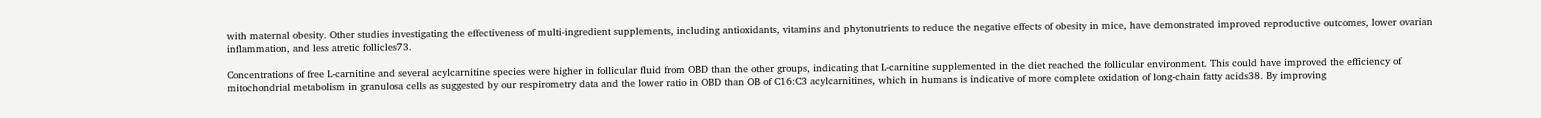with maternal obesity. Other studies investigating the effectiveness of multi-ingredient supplements, including antioxidants, vitamins and phytonutrients to reduce the negative effects of obesity in mice, have demonstrated improved reproductive outcomes, lower ovarian inflammation, and less atretic follicles73.

Concentrations of free L-carnitine and several acylcarnitine species were higher in follicular fluid from OBD than the other groups, indicating that L-carnitine supplemented in the diet reached the follicular environment. This could have improved the efficiency of mitochondrial metabolism in granulosa cells as suggested by our respirometry data and the lower ratio in OBD than OB of C16:C3 acylcarnitines, which in humans is indicative of more complete oxidation of long-chain fatty acids38. By improving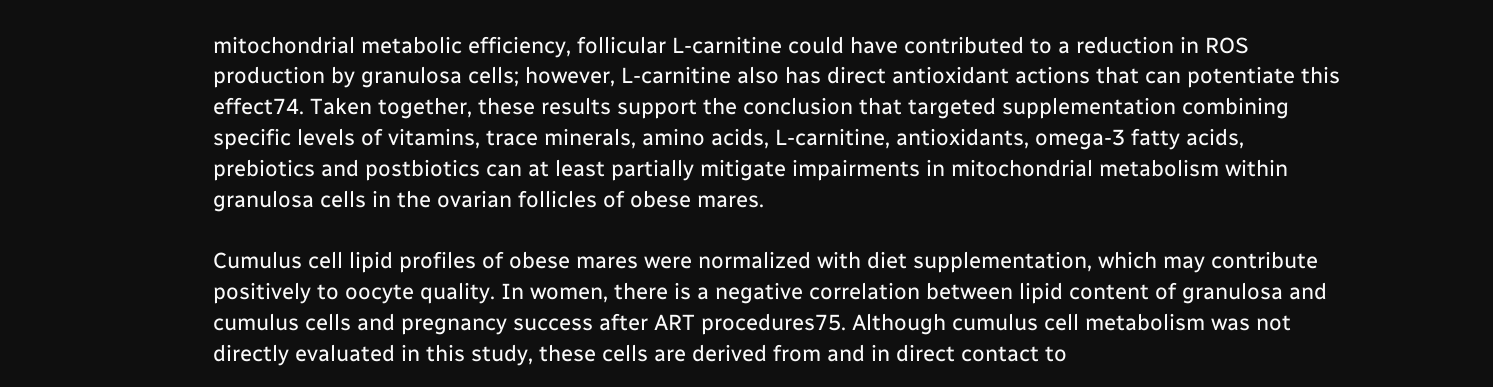mitochondrial metabolic efficiency, follicular L-carnitine could have contributed to a reduction in ROS production by granulosa cells; however, L-carnitine also has direct antioxidant actions that can potentiate this effect74. Taken together, these results support the conclusion that targeted supplementation combining specific levels of vitamins, trace minerals, amino acids, L-carnitine, antioxidants, omega-3 fatty acids, prebiotics and postbiotics can at least partially mitigate impairments in mitochondrial metabolism within granulosa cells in the ovarian follicles of obese mares.

Cumulus cell lipid profiles of obese mares were normalized with diet supplementation, which may contribute positively to oocyte quality. In women, there is a negative correlation between lipid content of granulosa and cumulus cells and pregnancy success after ART procedures75. Although cumulus cell metabolism was not directly evaluated in this study, these cells are derived from and in direct contact to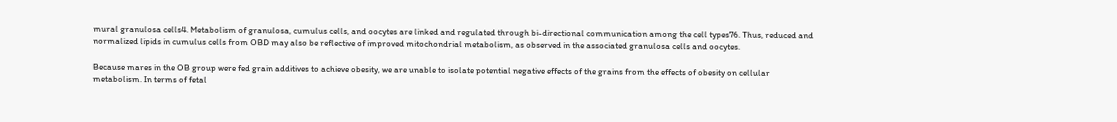mural granulosa cells4. Metabolism of granulosa, cumulus cells, and oocytes are linked and regulated through bi-directional communication among the cell types76. Thus, reduced and normalized lipids in cumulus cells from OBD may also be reflective of improved mitochondrial metabolism, as observed in the associated granulosa cells and oocytes.

Because mares in the OB group were fed grain additives to achieve obesity, we are unable to isolate potential negative effects of the grains from the effects of obesity on cellular metabolism. In terms of fetal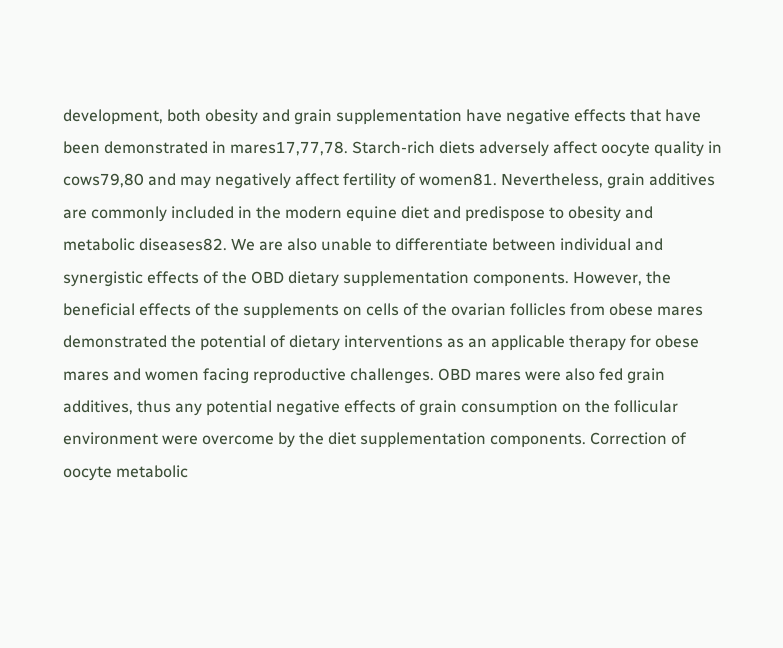development, both obesity and grain supplementation have negative effects that have been demonstrated in mares17,77,78. Starch-rich diets adversely affect oocyte quality in cows79,80 and may negatively affect fertility of women81. Nevertheless, grain additives are commonly included in the modern equine diet and predispose to obesity and metabolic diseases82. We are also unable to differentiate between individual and synergistic effects of the OBD dietary supplementation components. However, the beneficial effects of the supplements on cells of the ovarian follicles from obese mares demonstrated the potential of dietary interventions as an applicable therapy for obese mares and women facing reproductive challenges. OBD mares were also fed grain additives, thus any potential negative effects of grain consumption on the follicular environment were overcome by the diet supplementation components. Correction of oocyte metabolic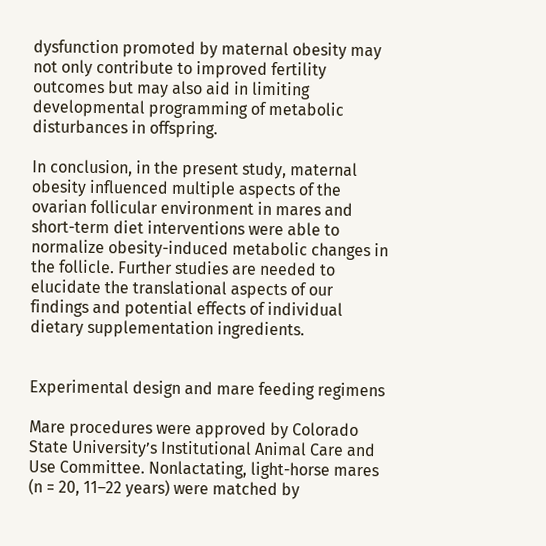dysfunction promoted by maternal obesity may not only contribute to improved fertility outcomes but may also aid in limiting developmental programming of metabolic disturbances in offspring.

In conclusion, in the present study, maternal obesity influenced multiple aspects of the ovarian follicular environment in mares and short-term diet interventions were able to normalize obesity-induced metabolic changes in the follicle. Further studies are needed to elucidate the translational aspects of our findings and potential effects of individual dietary supplementation ingredients.


Experimental design and mare feeding regimens

Mare procedures were approved by Colorado State University’s Institutional Animal Care and Use Committee. Nonlactating, light-horse mares (n = 20, 11–22 years) were matched by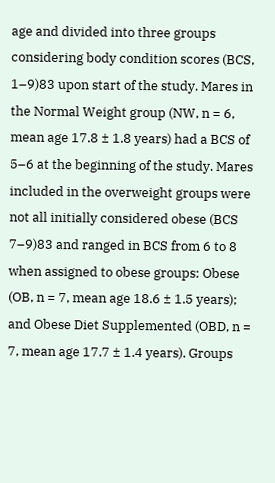age and divided into three groups considering body condition scores (BCS, 1–9)83 upon start of the study. Mares in the Normal Weight group (NW, n = 6, mean age 17.8 ± 1.8 years) had a BCS of 5–6 at the beginning of the study. Mares included in the overweight groups were not all initially considered obese (BCS 7–9)83 and ranged in BCS from 6 to 8 when assigned to obese groups: Obese (OB, n = 7, mean age 18.6 ± 1.5 years); and Obese Diet Supplemented (OBD, n = 7, mean age 17.7 ± 1.4 years). Groups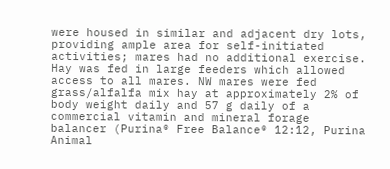were housed in similar and adjacent dry lots, providing ample area for self-initiated activities; mares had no additional exercise. Hay was fed in large feeders which allowed access to all mares. NW mares were fed grass/alfalfa mix hay at approximately 2% of body weight daily and 57 g daily of a commercial vitamin and mineral forage balancer (Purina® Free Balance® 12:12, Purina Animal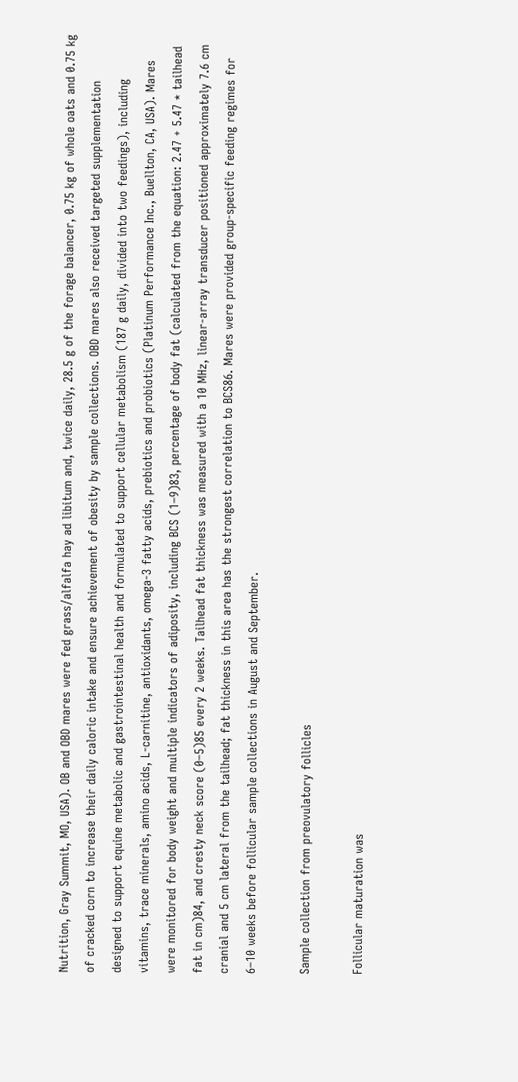Nutrition, Gray Summit, MO, USA). OB and OBD mares were fed grass/alfalfa hay ad libitum and, twice daily, 28.5 g of the forage balancer, 0.75 kg of whole oats and 0.75 kg of cracked corn to increase their daily caloric intake and ensure achievement of obesity by sample collections. OBD mares also received targeted supplementation designed to support equine metabolic and gastrointestinal health and formulated to support cellular metabolism (187 g daily, divided into two feedings), including vitamins, trace minerals, amino acids, L-carnitine, antioxidants, omega-3 fatty acids, prebiotics and probiotics (Platinum Performance Inc., Buellton, CA, USA). Mares were monitored for body weight and multiple indicators of adiposity, including BCS (1–9)83, percentage of body fat (calculated from the equation: 2.47 + 5.47 * tailhead fat in cm)84, and cresty neck score (0–5)85 every 2 weeks. Tailhead fat thickness was measured with a 10 MHz, linear-array transducer positioned approximately 7.6 cm cranial and 5 cm lateral from the tailhead; fat thickness in this area has the strongest correlation to BCS86. Mares were provided group-specific feeding regimes for 6–10 weeks before follicular sample collections in August and September.

Sample collection from preovulatory follicles

Follicular maturation was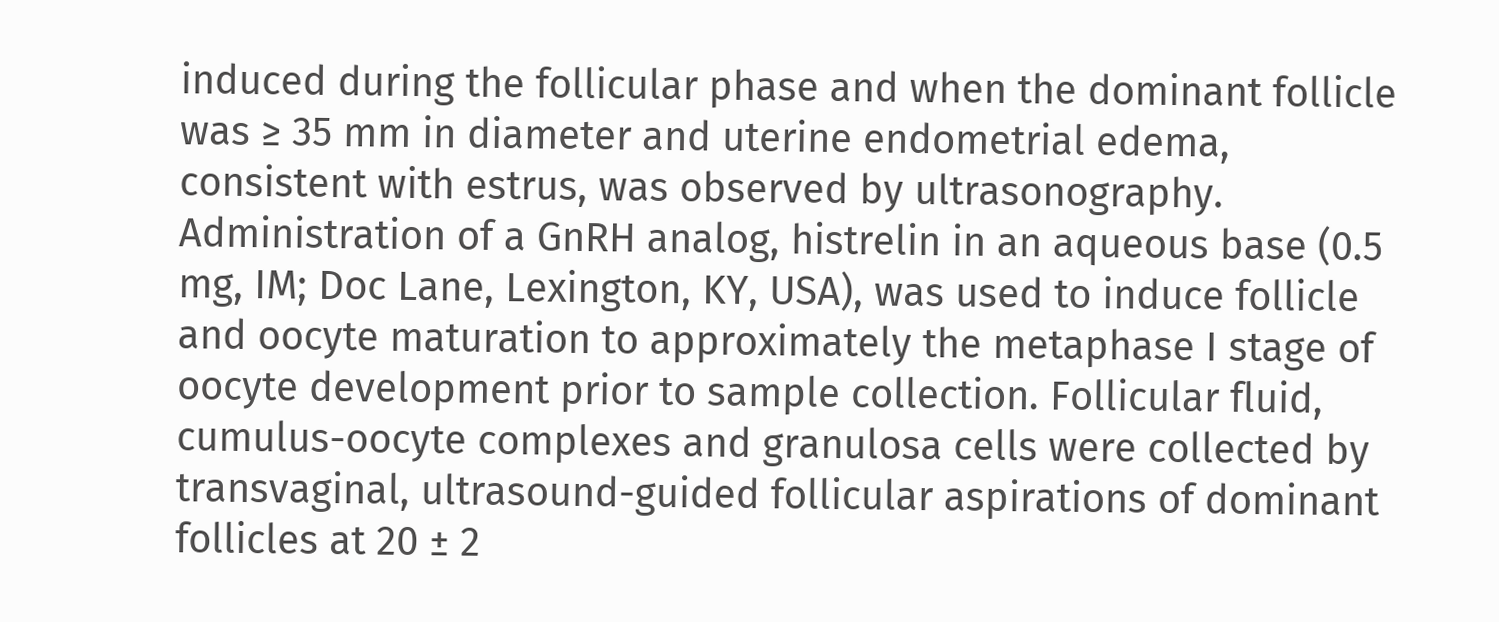induced during the follicular phase and when the dominant follicle was ≥ 35 mm in diameter and uterine endometrial edema, consistent with estrus, was observed by ultrasonography. Administration of a GnRH analog, histrelin in an aqueous base (0.5 mg, IM; Doc Lane, Lexington, KY, USA), was used to induce follicle and oocyte maturation to approximately the metaphase I stage of oocyte development prior to sample collection. Follicular fluid, cumulus-oocyte complexes and granulosa cells were collected by transvaginal, ultrasound-guided follicular aspirations of dominant follicles at 20 ± 2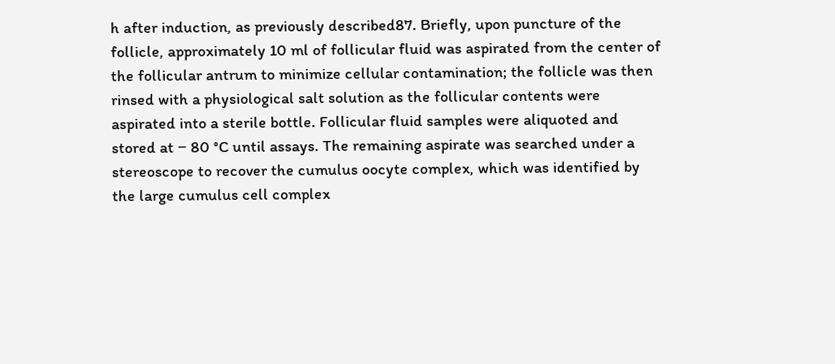h after induction, as previously described87. Briefly, upon puncture of the follicle, approximately 10 ml of follicular fluid was aspirated from the center of the follicular antrum to minimize cellular contamination; the follicle was then rinsed with a physiological salt solution as the follicular contents were aspirated into a sterile bottle. Follicular fluid samples were aliquoted and stored at − 80 °C until assays. The remaining aspirate was searched under a stereoscope to recover the cumulus oocyte complex, which was identified by the large cumulus cell complex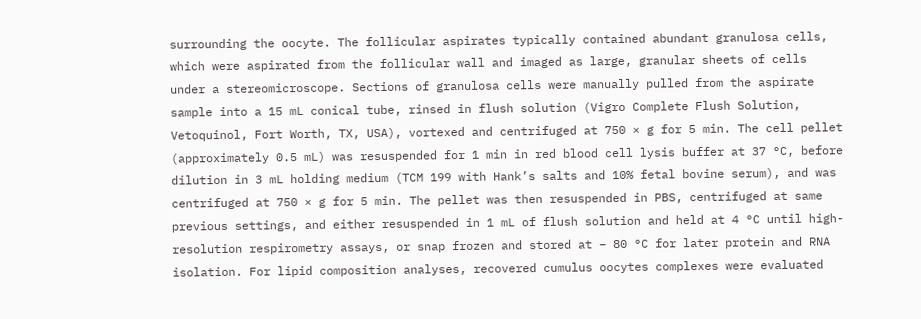surrounding the oocyte. The follicular aspirates typically contained abundant granulosa cells, which were aspirated from the follicular wall and imaged as large, granular sheets of cells under a stereomicroscope. Sections of granulosa cells were manually pulled from the aspirate sample into a 15 mL conical tube, rinsed in flush solution (Vigro Complete Flush Solution, Vetoquinol, Fort Worth, TX, USA), vortexed and centrifuged at 750 × g for 5 min. The cell pellet (approximately 0.5 mL) was resuspended for 1 min in red blood cell lysis buffer at 37 °C, before dilution in 3 mL holding medium (TCM 199 with Hank’s salts and 10% fetal bovine serum), and was centrifuged at 750 × g for 5 min. The pellet was then resuspended in PBS, centrifuged at same previous settings, and either resuspended in 1 mL of flush solution and held at 4 °C until high-resolution respirometry assays, or snap frozen and stored at − 80 °C for later protein and RNA isolation. For lipid composition analyses, recovered cumulus oocytes complexes were evaluated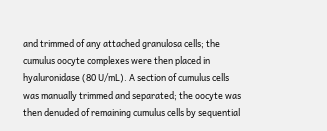and trimmed of any attached granulosa cells; the cumulus oocyte complexes were then placed in hyaluronidase (80 U/mL). A section of cumulus cells was manually trimmed and separated; the oocyte was then denuded of remaining cumulus cells by sequential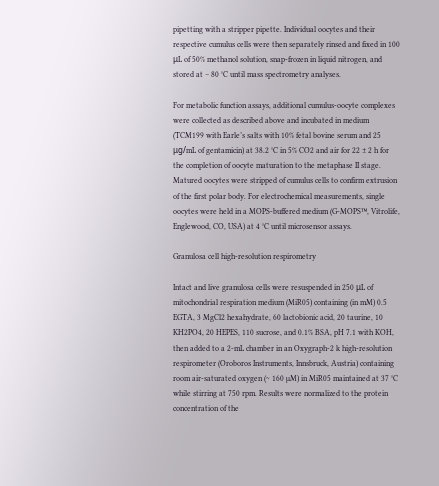pipetting with a stripper pipette. Individual oocytes and their respective cumulus cells were then separately rinsed and fixed in 100 μL of 50% methanol solution, snap-frozen in liquid nitrogen, and stored at − 80 °C until mass spectrometry analyses.

For metabolic function assays, additional cumulus-oocyte complexes were collected as described above and incubated in medium (TCM199 with Earle’s salts with 10% fetal bovine serum and 25 μg/mL of gentamicin) at 38.2 °C in 5% CO2 and air for 22 ± 2 h for the completion of oocyte maturation to the metaphase II stage. Matured oocytes were stripped of cumulus cells to confirm extrusion of the first polar body. For electrochemical measurements, single oocytes were held in a MOPS-buffered medium (G-MOPS™, Vitrolife, Englewood, CO, USA) at 4 °C until microsensor assays.

Granulosa cell high-resolution respirometry

Intact and live granulosa cells were resuspended in 250 μL of mitochondrial respiration medium (MiR05) containing (in mM) 0.5 EGTA, 3 MgCl2 hexahydrate, 60 lactobionic acid, 20 taurine, 10 KH2PO4, 20 HEPES, 110 sucrose, and 0.1% BSA, pH 7.1 with KOH, then added to a 2-mL chamber in an Oxygraph-2 k high-resolution respirometer (Oroboros Instruments, Innsbruck, Austria) containing room air-saturated oxygen (~ 160 µM) in MiR05 maintained at 37 °C while stirring at 750 rpm. Results were normalized to the protein concentration of the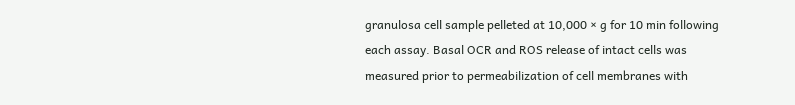granulosa cell sample pelleted at 10,000 × g for 10 min following each assay. Basal OCR and ROS release of intact cells was measured prior to permeabilization of cell membranes with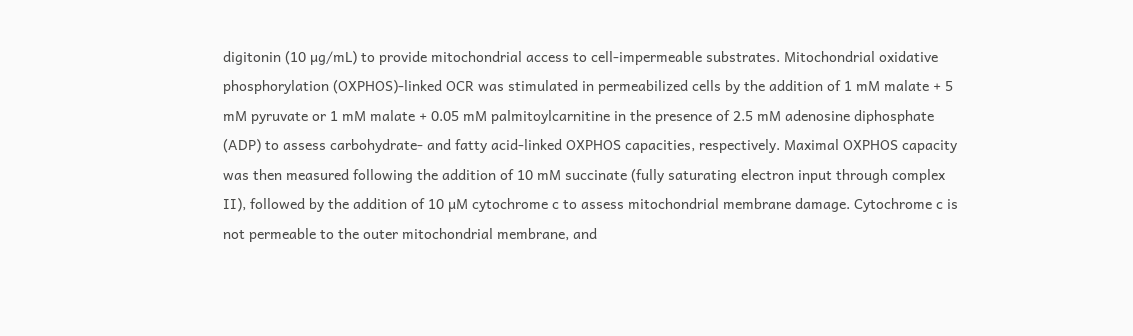digitonin (10 µg/mL) to provide mitochondrial access to cell-impermeable substrates. Mitochondrial oxidative phosphorylation (OXPHOS)-linked OCR was stimulated in permeabilized cells by the addition of 1 mM malate + 5 mM pyruvate or 1 mM malate + 0.05 mM palmitoylcarnitine in the presence of 2.5 mM adenosine diphosphate (ADP) to assess carbohydrate- and fatty acid-linked OXPHOS capacities, respectively. Maximal OXPHOS capacity was then measured following the addition of 10 mM succinate (fully saturating electron input through complex II), followed by the addition of 10 µM cytochrome c to assess mitochondrial membrane damage. Cytochrome c is not permeable to the outer mitochondrial membrane, and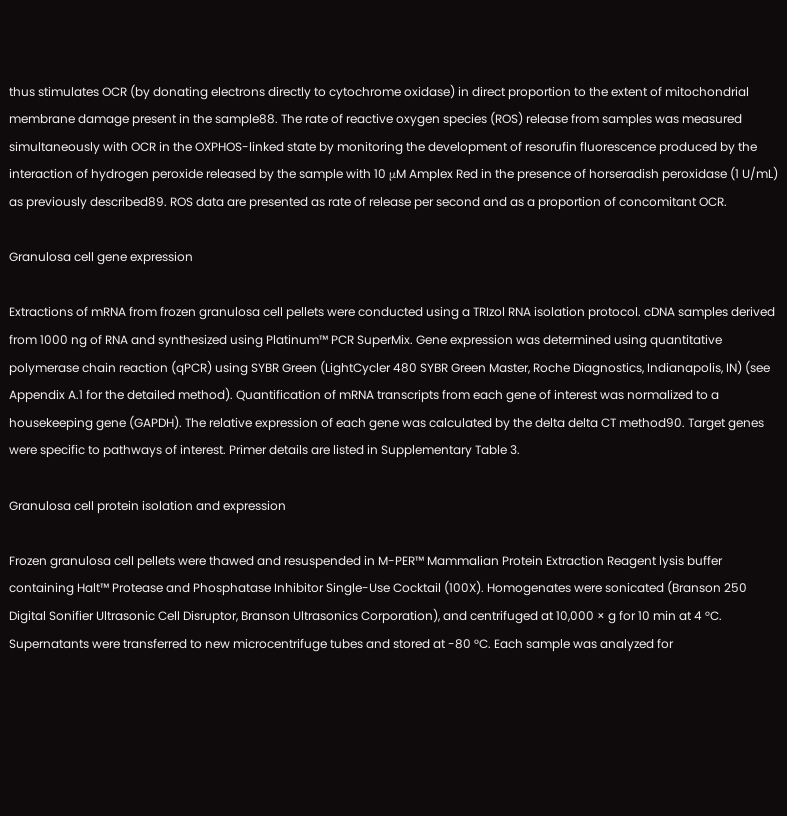thus stimulates OCR (by donating electrons directly to cytochrome oxidase) in direct proportion to the extent of mitochondrial membrane damage present in the sample88. The rate of reactive oxygen species (ROS) release from samples was measured simultaneously with OCR in the OXPHOS-linked state by monitoring the development of resorufin fluorescence produced by the interaction of hydrogen peroxide released by the sample with 10 μM Amplex Red in the presence of horseradish peroxidase (1 U/mL) as previously described89. ROS data are presented as rate of release per second and as a proportion of concomitant OCR.

Granulosa cell gene expression

Extractions of mRNA from frozen granulosa cell pellets were conducted using a TRIzol RNA isolation protocol. cDNA samples derived from 1000 ng of RNA and synthesized using Platinum™ PCR SuperMix. Gene expression was determined using quantitative polymerase chain reaction (qPCR) using SYBR Green (LightCycler 480 SYBR Green Master, Roche Diagnostics, Indianapolis, IN) (see Appendix A.1 for the detailed method). Quantification of mRNA transcripts from each gene of interest was normalized to a housekeeping gene (GAPDH). The relative expression of each gene was calculated by the delta delta CT method90. Target genes were specific to pathways of interest. Primer details are listed in Supplementary Table 3.

Granulosa cell protein isolation and expression

Frozen granulosa cell pellets were thawed and resuspended in M-PER™ Mammalian Protein Extraction Reagent lysis buffer containing Halt™ Protease and Phosphatase Inhibitor Single-Use Cocktail (100X). Homogenates were sonicated (Branson 250 Digital Sonifier Ultrasonic Cell Disruptor, Branson Ultrasonics Corporation), and centrifuged at 10,000 × g for 10 min at 4 °C. Supernatants were transferred to new microcentrifuge tubes and stored at -80 °C. Each sample was analyzed for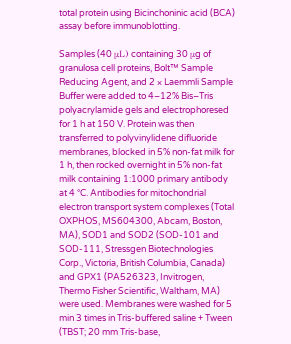total protein using Bicinchoninic acid (BCA) assay before immunoblotting.

Samples (40 μL) containing 30 μg of granulosa cell proteins, Bolt™ Sample Reducing Agent, and 2 × Laemmli Sample Buffer were added to 4–12% Bis–Tris polyacrylamide gels and electrophoresed for 1 h at 150 V. Protein was then transferred to polyvinylidene difluoride membranes, blocked in 5% non-fat milk for 1 h, then rocked overnight in 5% non-fat milk containing 1:1000 primary antibody at 4 °C. Antibodies for mitochondrial electron transport system complexes (Total OXPHOS, MS604300, Abcam, Boston, MA), SOD1 and SOD2 (SOD-101 and SOD-111, Stressgen Biotechnologies Corp., Victoria, British Columbia, Canada) and GPX1 (PA526323, Invitrogen, Thermo Fisher Scientific, Waltham, MA) were used. Membranes were washed for 5 min 3 times in Tris-buffered saline + Tween (TBST; 20 mm Tris-base,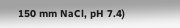150 mm NaCl, pH 7.4)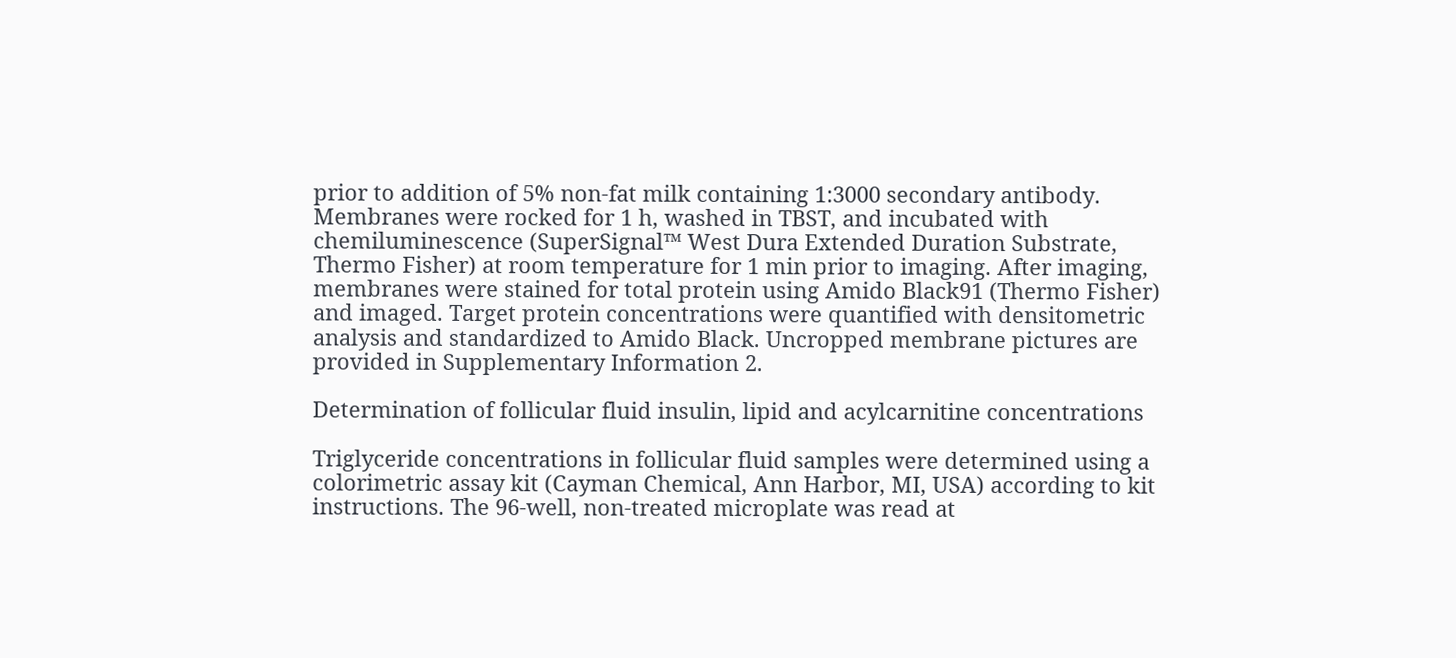prior to addition of 5% non-fat milk containing 1:3000 secondary antibody. Membranes were rocked for 1 h, washed in TBST, and incubated with chemiluminescence (SuperSignal™ West Dura Extended Duration Substrate, Thermo Fisher) at room temperature for 1 min prior to imaging. After imaging, membranes were stained for total protein using Amido Black91 (Thermo Fisher) and imaged. Target protein concentrations were quantified with densitometric analysis and standardized to Amido Black. Uncropped membrane pictures are provided in Supplementary Information 2.

Determination of follicular fluid insulin, lipid and acylcarnitine concentrations

Triglyceride concentrations in follicular fluid samples were determined using a colorimetric assay kit (Cayman Chemical, Ann Harbor, MI, USA) according to kit instructions. The 96-well, non-treated microplate was read at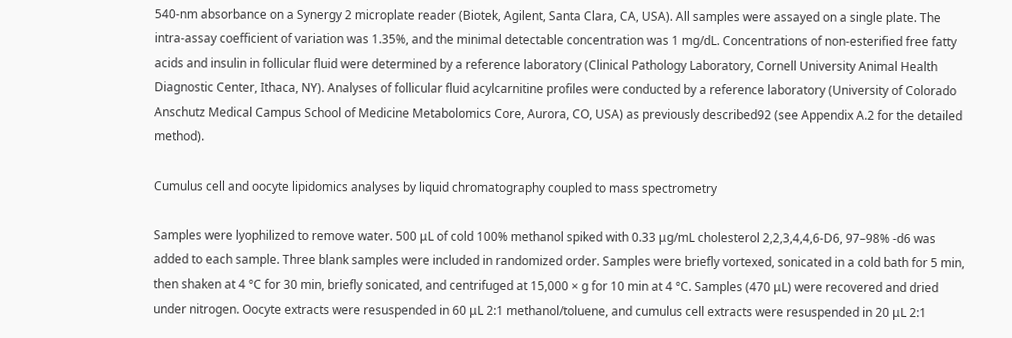540-nm absorbance on a Synergy 2 microplate reader (Biotek, Agilent, Santa Clara, CA, USA). All samples were assayed on a single plate. The intra-assay coefficient of variation was 1.35%, and the minimal detectable concentration was 1 mg/dL. Concentrations of non-esterified free fatty acids and insulin in follicular fluid were determined by a reference laboratory (Clinical Pathology Laboratory, Cornell University Animal Health Diagnostic Center, Ithaca, NY). Analyses of follicular fluid acylcarnitine profiles were conducted by a reference laboratory (University of Colorado Anschutz Medical Campus School of Medicine Metabolomics Core, Aurora, CO, USA) as previously described92 (see Appendix A.2 for the detailed method).

Cumulus cell and oocyte lipidomics analyses by liquid chromatography coupled to mass spectrometry

Samples were lyophilized to remove water. 500 μL of cold 100% methanol spiked with 0.33 μg/mL cholesterol 2,2,3,4,4,6-D6, 97–98% -d6 was added to each sample. Three blank samples were included in randomized order. Samples were briefly vortexed, sonicated in a cold bath for 5 min, then shaken at 4 °C for 30 min, briefly sonicated, and centrifuged at 15,000 × g for 10 min at 4 °C. Samples (470 μL) were recovered and dried under nitrogen. Oocyte extracts were resuspended in 60 μL 2:1 methanol/toluene, and cumulus cell extracts were resuspended in 20 μL 2:1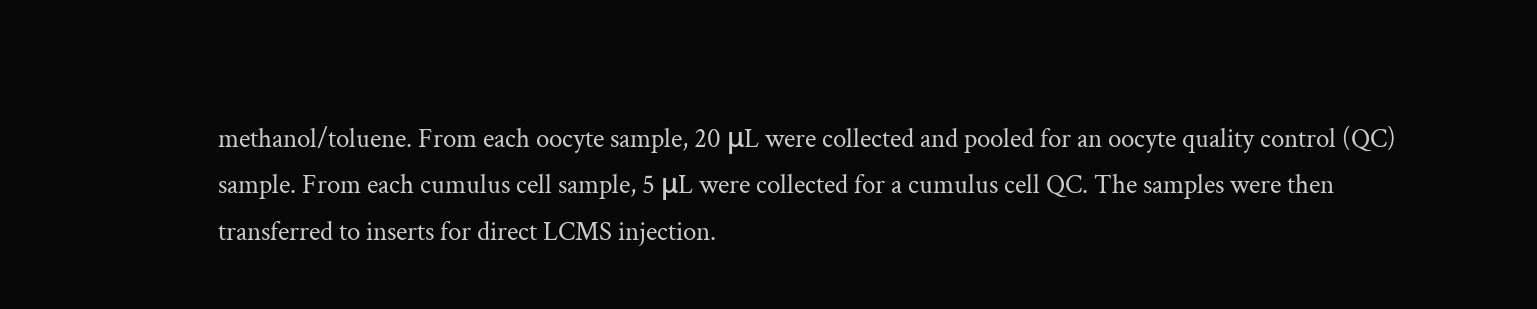methanol/toluene. From each oocyte sample, 20 μL were collected and pooled for an oocyte quality control (QC) sample. From each cumulus cell sample, 5 μL were collected for a cumulus cell QC. The samples were then transferred to inserts for direct LCMS injection.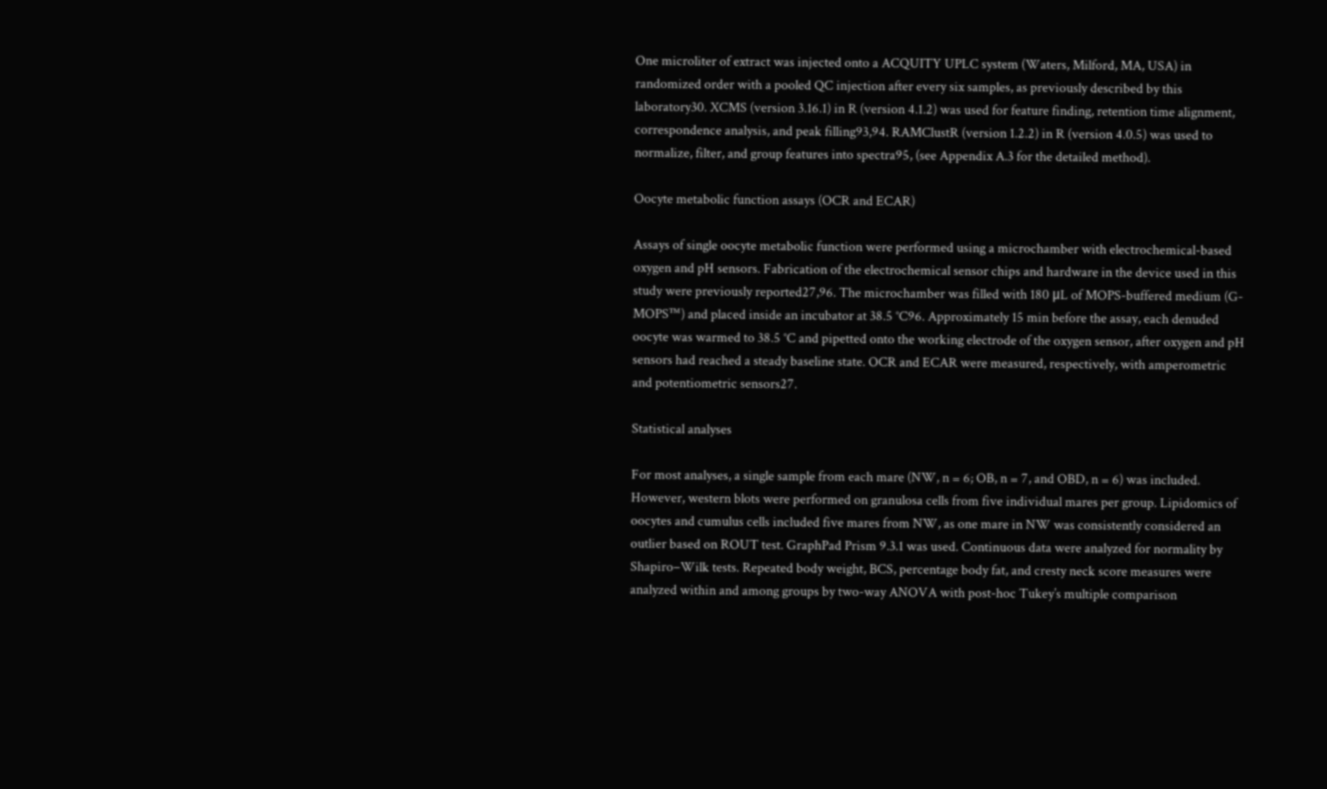One microliter of extract was injected onto a ACQUITY UPLC system (Waters, Milford, MA, USA) in randomized order with a pooled QC injection after every six samples, as previously described by this laboratory30. XCMS (version 3.16.1) in R (version 4.1.2) was used for feature finding, retention time alignment, correspondence analysis, and peak filling93,94. RAMClustR (version 1.2.2) in R (version 4.0.5) was used to normalize, filter, and group features into spectra95, (see Appendix A.3 for the detailed method).

Oocyte metabolic function assays (OCR and ECAR)

Assays of single oocyte metabolic function were performed using a microchamber with electrochemical-based oxygen and pH sensors. Fabrication of the electrochemical sensor chips and hardware in the device used in this study were previously reported27,96. The microchamber was filled with 180 μL of MOPS-buffered medium (G-MOPS™) and placed inside an incubator at 38.5 °C96. Approximately 15 min before the assay, each denuded oocyte was warmed to 38.5 °C and pipetted onto the working electrode of the oxygen sensor, after oxygen and pH sensors had reached a steady baseline state. OCR and ECAR were measured, respectively, with amperometric and potentiometric sensors27.

Statistical analyses

For most analyses, a single sample from each mare (NW, n = 6; OB, n = 7, and OBD, n = 6) was included. However, western blots were performed on granulosa cells from five individual mares per group. Lipidomics of oocytes and cumulus cells included five mares from NW, as one mare in NW was consistently considered an outlier based on ROUT test. GraphPad Prism 9.3.1 was used. Continuous data were analyzed for normality by Shapiro–Wilk tests. Repeated body weight, BCS, percentage body fat, and cresty neck score measures were analyzed within and among groups by two-way ANOVA with post-hoc Tukey’s multiple comparison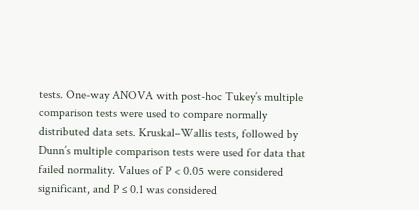tests. One-way ANOVA with post-hoc Tukey’s multiple comparison tests were used to compare normally distributed data sets. Kruskal–Wallis tests, followed by Dunn’s multiple comparison tests were used for data that failed normality. Values of P < 0.05 were considered significant, and P ≤ 0.1 was considered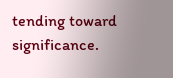tending toward significance.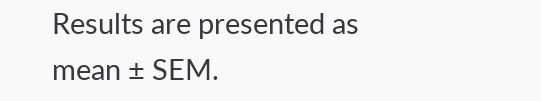Results are presented as mean ± SEM.